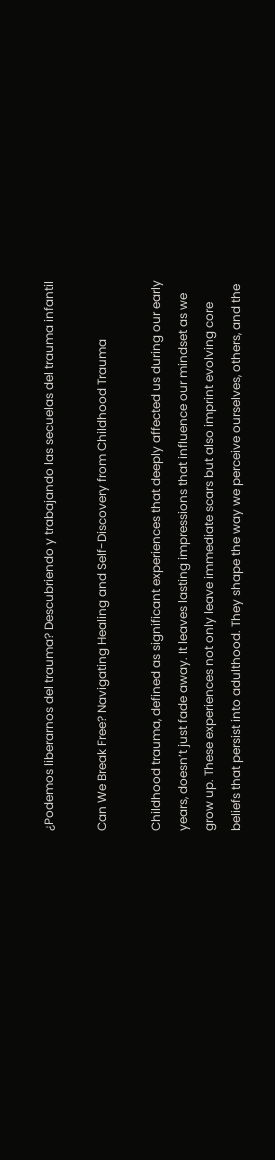¿Podemos liberarnos del trauma? Descubriendo y trabajando las secuelas del trauma infantil

Can We Break Free? Navigating Healing and Self-Discovery from Childhood Trauma

Childhood trauma, defined as significant experiences that deeply affected us during our early years, doesn’t just fade away. It leaves lasting impressions that influence our mindset as we grow up. These experiences not only leave immediate scars but also imprint evolving core beliefs that persist into adulthood. They shape the way we perceive ourselves, others, and the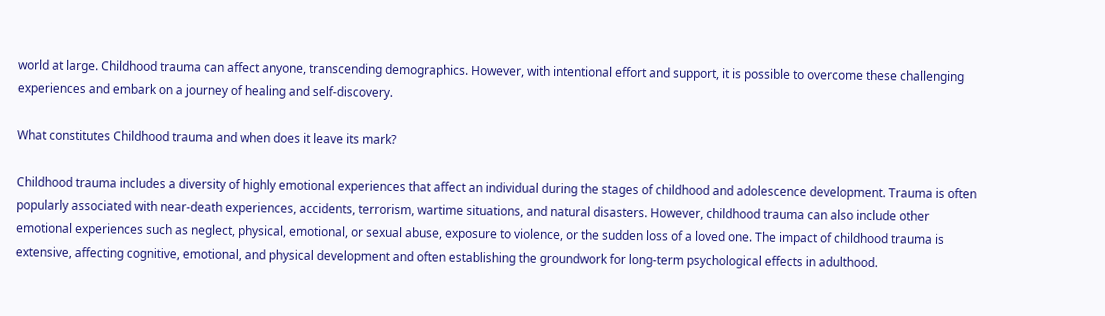world at large. Childhood trauma can affect anyone, transcending demographics. However, with intentional effort and support, it is possible to overcome these challenging experiences and embark on a journey of healing and self-discovery.

What constitutes Childhood trauma and when does it leave its mark?

Childhood trauma includes a diversity of highly emotional experiences that affect an individual during the stages of childhood and adolescence development. Trauma is often popularly associated with near-death experiences, accidents, terrorism, wartime situations, and natural disasters. However, childhood trauma can also include other emotional experiences such as neglect, physical, emotional, or sexual abuse, exposure to violence, or the sudden loss of a loved one. The impact of childhood trauma is extensive, affecting cognitive, emotional, and physical development and often establishing the groundwork for long-term psychological effects in adulthood.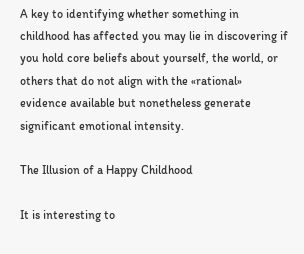A key to identifying whether something in childhood has affected you may lie in discovering if you hold core beliefs about yourself, the world, or others that do not align with the «rational» evidence available but nonetheless generate significant emotional intensity.

The Illusion of a Happy Childhood

It is interesting to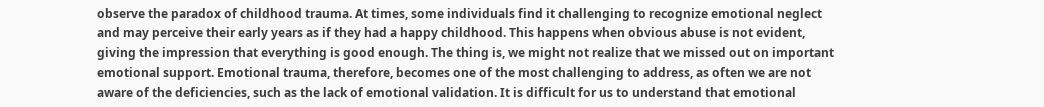observe the paradox of childhood trauma. At times, some individuals find it challenging to recognize emotional neglect and may perceive their early years as if they had a happy childhood. This happens when obvious abuse is not evident, giving the impression that everything is good enough. The thing is, we might not realize that we missed out on important emotional support. Emotional trauma, therefore, becomes one of the most challenging to address, as often we are not aware of the deficiencies, such as the lack of emotional validation. It is difficult for us to understand that emotional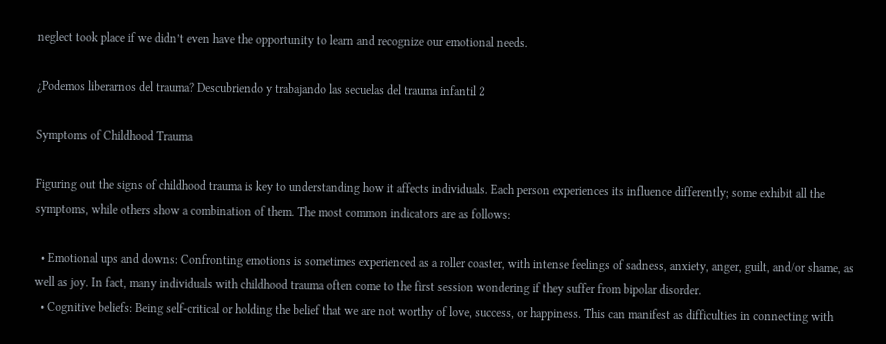neglect took place if we didn’t even have the opportunity to learn and recognize our emotional needs.

¿Podemos liberarnos del trauma? Descubriendo y trabajando las secuelas del trauma infantil 2

Symptoms of Childhood Trauma

Figuring out the signs of childhood trauma is key to understanding how it affects individuals. Each person experiences its influence differently; some exhibit all the symptoms, while others show a combination of them. The most common indicators are as follows:

  • Emotional ups and downs: Confronting emotions is sometimes experienced as a roller coaster, with intense feelings of sadness, anxiety, anger, guilt, and/or shame, as well as joy. In fact, many individuals with childhood trauma often come to the first session wondering if they suffer from bipolar disorder.
  • Cognitive beliefs: Being self-critical or holding the belief that we are not worthy of love, success, or happiness. This can manifest as difficulties in connecting with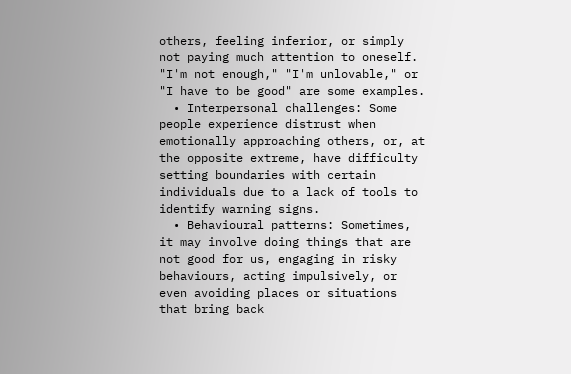others, feeling inferior, or simply not paying much attention to oneself. "I'm not enough," "I'm unlovable," or "I have to be good" are some examples.
  • Interpersonal challenges: Some people experience distrust when emotionally approaching others, or, at the opposite extreme, have difficulty setting boundaries with certain individuals due to a lack of tools to identify warning signs.
  • Behavioural patterns: Sometimes, it may involve doing things that are not good for us, engaging in risky behaviours, acting impulsively, or even avoiding places or situations that bring back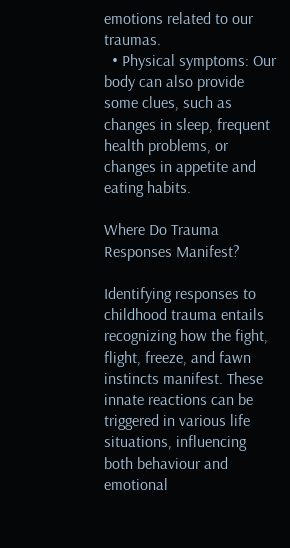emotions related to our traumas.
  • Physical symptoms: Our body can also provide some clues, such as changes in sleep, frequent health problems, or changes in appetite and eating habits.

Where Do Trauma Responses Manifest?

Identifying responses to childhood trauma entails recognizing how the fight, flight, freeze, and fawn instincts manifest. These innate reactions can be triggered in various life situations, influencing both behaviour and emotional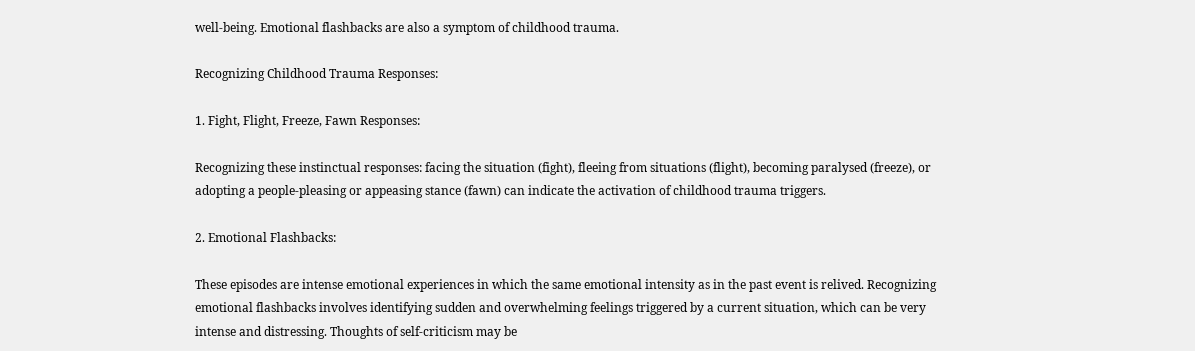well-being. Emotional flashbacks are also a symptom of childhood trauma.

Recognizing Childhood Trauma Responses:

1. Fight, Flight, Freeze, Fawn Responses:

Recognizing these instinctual responses: facing the situation (fight), fleeing from situations (flight), becoming paralysed (freeze), or adopting a people-pleasing or appeasing stance (fawn) can indicate the activation of childhood trauma triggers.

2. Emotional Flashbacks:

These episodes are intense emotional experiences in which the same emotional intensity as in the past event is relived. Recognizing emotional flashbacks involves identifying sudden and overwhelming feelings triggered by a current situation, which can be very intense and distressing. Thoughts of self-criticism may be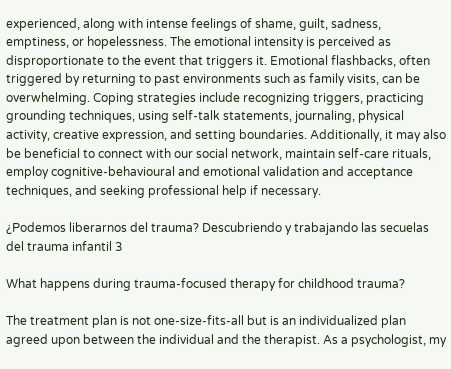experienced, along with intense feelings of shame, guilt, sadness, emptiness, or hopelessness. The emotional intensity is perceived as disproportionate to the event that triggers it. Emotional flashbacks, often triggered by returning to past environments such as family visits, can be overwhelming. Coping strategies include recognizing triggers, practicing grounding techniques, using self-talk statements, journaling, physical activity, creative expression, and setting boundaries. Additionally, it may also be beneficial to connect with our social network, maintain self-care rituals, employ cognitive-behavioural and emotional validation and acceptance techniques, and seeking professional help if necessary.

¿Podemos liberarnos del trauma? Descubriendo y trabajando las secuelas del trauma infantil 3

What happens during trauma-focused therapy for childhood trauma?

The treatment plan is not one-size-fits-all but is an individualized plan agreed upon between the individual and the therapist. As a psychologist, my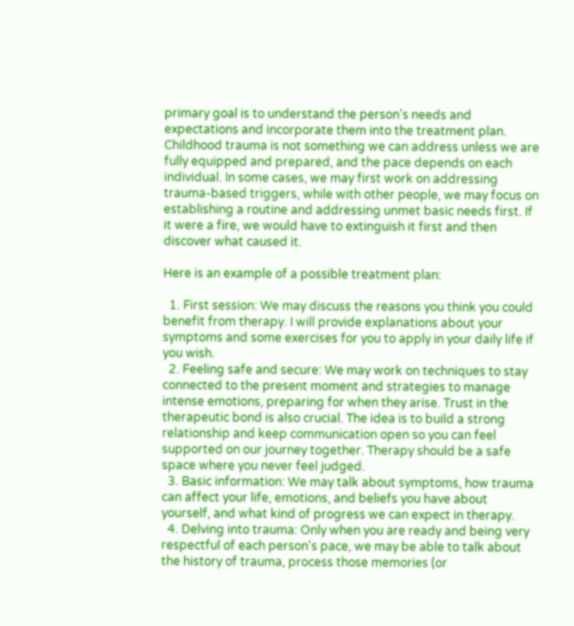primary goal is to understand the person’s needs and expectations and incorporate them into the treatment plan. Childhood trauma is not something we can address unless we are fully equipped and prepared, and the pace depends on each individual. In some cases, we may first work on addressing trauma-based triggers, while with other people, we may focus on establishing a routine and addressing unmet basic needs first. If it were a fire, we would have to extinguish it first and then discover what caused it.

Here is an example of a possible treatment plan:

  1. First session: We may discuss the reasons you think you could benefit from therapy. I will provide explanations about your symptoms and some exercises for you to apply in your daily life if you wish.
  2. Feeling safe and secure: We may work on techniques to stay connected to the present moment and strategies to manage intense emotions, preparing for when they arise. Trust in the therapeutic bond is also crucial. The idea is to build a strong relationship and keep communication open so you can feel supported on our journey together. Therapy should be a safe space where you never feel judged.
  3. Basic information: We may talk about symptoms, how trauma can affect your life, emotions, and beliefs you have about yourself, and what kind of progress we can expect in therapy.
  4. Delving into trauma: Only when you are ready and being very respectful of each person's pace, we may be able to talk about the history of trauma, process those memories (or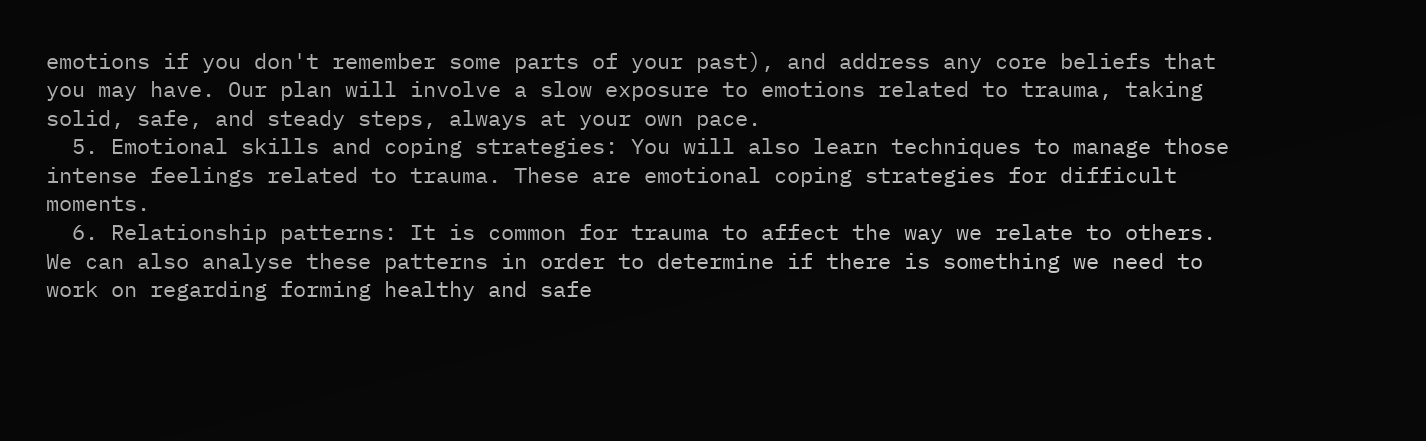emotions if you don't remember some parts of your past), and address any core beliefs that you may have. Our plan will involve a slow exposure to emotions related to trauma, taking solid, safe, and steady steps, always at your own pace.
  5. Emotional skills and coping strategies: You will also learn techniques to manage those intense feelings related to trauma. These are emotional coping strategies for difficult moments.
  6. Relationship patterns: It is common for trauma to affect the way we relate to others. We can also analyse these patterns in order to determine if there is something we need to work on regarding forming healthy and safe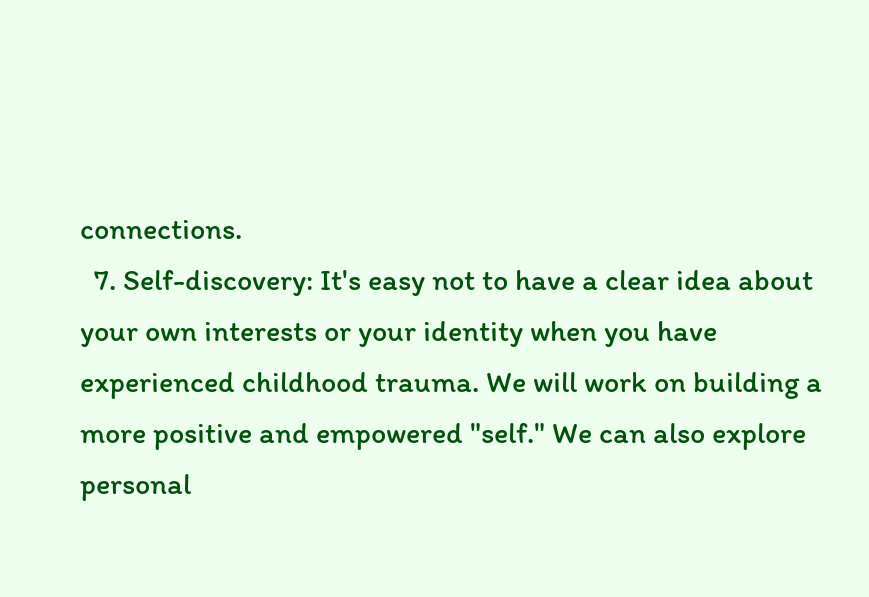connections.
  7. Self-discovery: It's easy not to have a clear idea about your own interests or your identity when you have experienced childhood trauma. We will work on building a more positive and empowered "self." We can also explore personal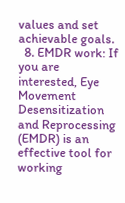values and set achievable goals.
  8. EMDR work: If you are interested, Eye Movement Desensitization and Reprocessing (EMDR) is an effective tool for working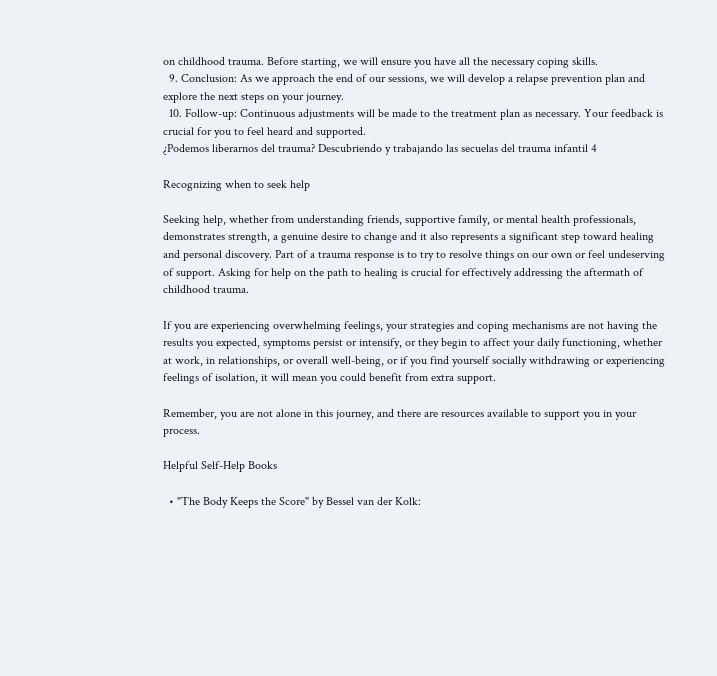on childhood trauma. Before starting, we will ensure you have all the necessary coping skills.
  9. Conclusion: As we approach the end of our sessions, we will develop a relapse prevention plan and explore the next steps on your journey.
  10. Follow-up: Continuous adjustments will be made to the treatment plan as necessary. Your feedback is crucial for you to feel heard and supported.
¿Podemos liberarnos del trauma? Descubriendo y trabajando las secuelas del trauma infantil 4

Recognizing when to seek help

Seeking help, whether from understanding friends, supportive family, or mental health professionals, demonstrates strength, a genuine desire to change and it also represents a significant step toward healing and personal discovery. Part of a trauma response is to try to resolve things on our own or feel undeserving of support. Asking for help on the path to healing is crucial for effectively addressing the aftermath of childhood trauma.

If you are experiencing overwhelming feelings, your strategies and coping mechanisms are not having the results you expected, symptoms persist or intensify, or they begin to affect your daily functioning, whether at work, in relationships, or overall well-being, or if you find yourself socially withdrawing or experiencing feelings of isolation, it will mean you could benefit from extra support.

Remember, you are not alone in this journey, and there are resources available to support you in your process.

Helpful Self-Help Books

  • "The Body Keeps the Score" by Bessel van der Kolk: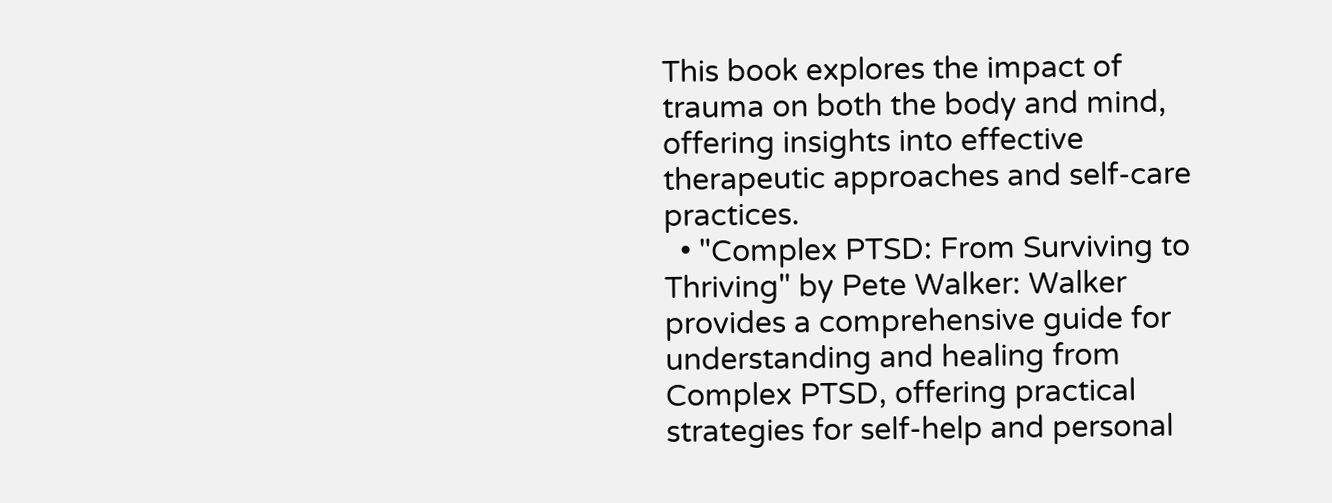This book explores the impact of trauma on both the body and mind, offering insights into effective therapeutic approaches and self-care practices.
  • "Complex PTSD: From Surviving to Thriving" by Pete Walker: Walker provides a comprehensive guide for understanding and healing from Complex PTSD, offering practical strategies for self-help and personal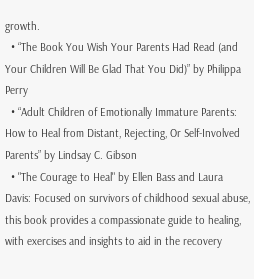growth.
  • “The Book You Wish Your Parents Had Read (and Your Children Will Be Glad That You Did)” by Philippa Perry
  • “Adult Children of Emotionally Immature Parents: How to Heal from Distant, Rejecting, Or Self-Involved Parents” by Lindsay C. Gibson
  • "The Courage to Heal" by Ellen Bass and Laura Davis: Focused on survivors of childhood sexual abuse, this book provides a compassionate guide to healing, with exercises and insights to aid in the recovery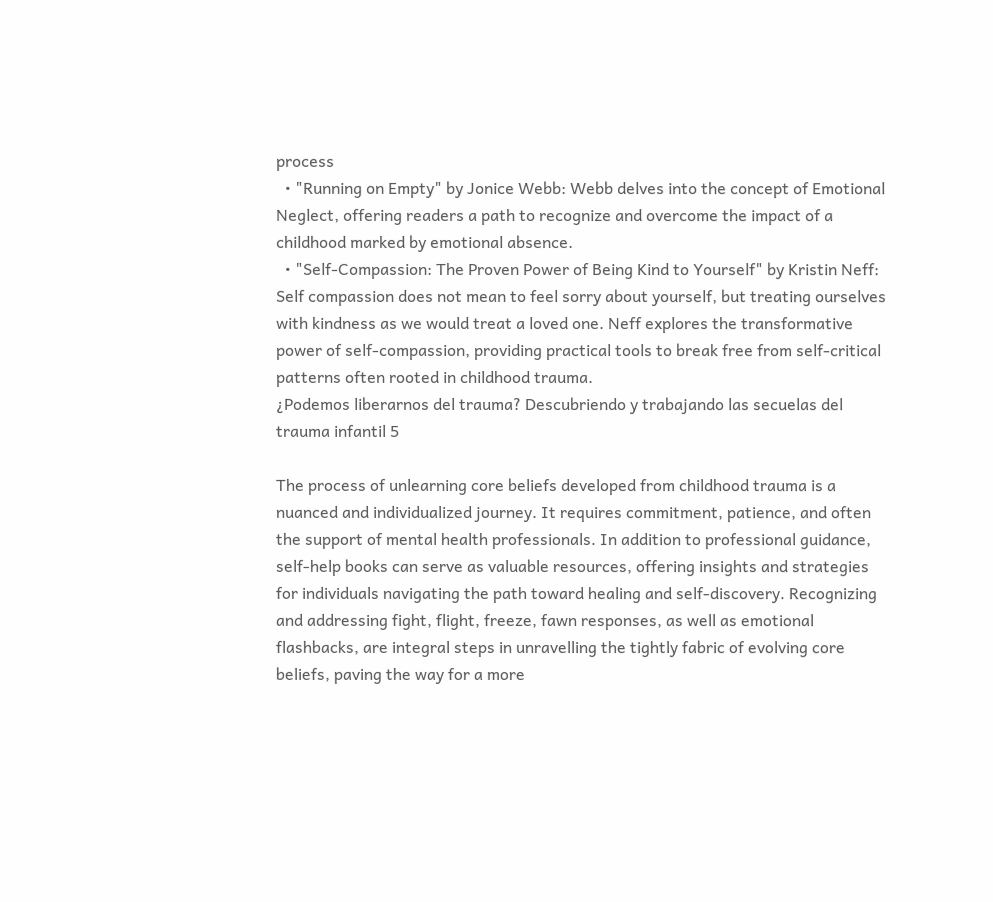process
  • "Running on Empty" by Jonice Webb: Webb delves into the concept of Emotional Neglect, offering readers a path to recognize and overcome the impact of a childhood marked by emotional absence.
  • "Self-Compassion: The Proven Power of Being Kind to Yourself" by Kristin Neff: Self compassion does not mean to feel sorry about yourself, but treating ourselves with kindness as we would treat a loved one. Neff explores the transformative power of self-compassion, providing practical tools to break free from self-critical patterns often rooted in childhood trauma.
¿Podemos liberarnos del trauma? Descubriendo y trabajando las secuelas del trauma infantil 5

The process of unlearning core beliefs developed from childhood trauma is a nuanced and individualized journey. It requires commitment, patience, and often the support of mental health professionals. In addition to professional guidance, self-help books can serve as valuable resources, offering insights and strategies for individuals navigating the path toward healing and self-discovery. Recognizing and addressing fight, flight, freeze, fawn responses, as well as emotional flashbacks, are integral steps in unravelling the tightly fabric of evolving core beliefs, paving the way for a more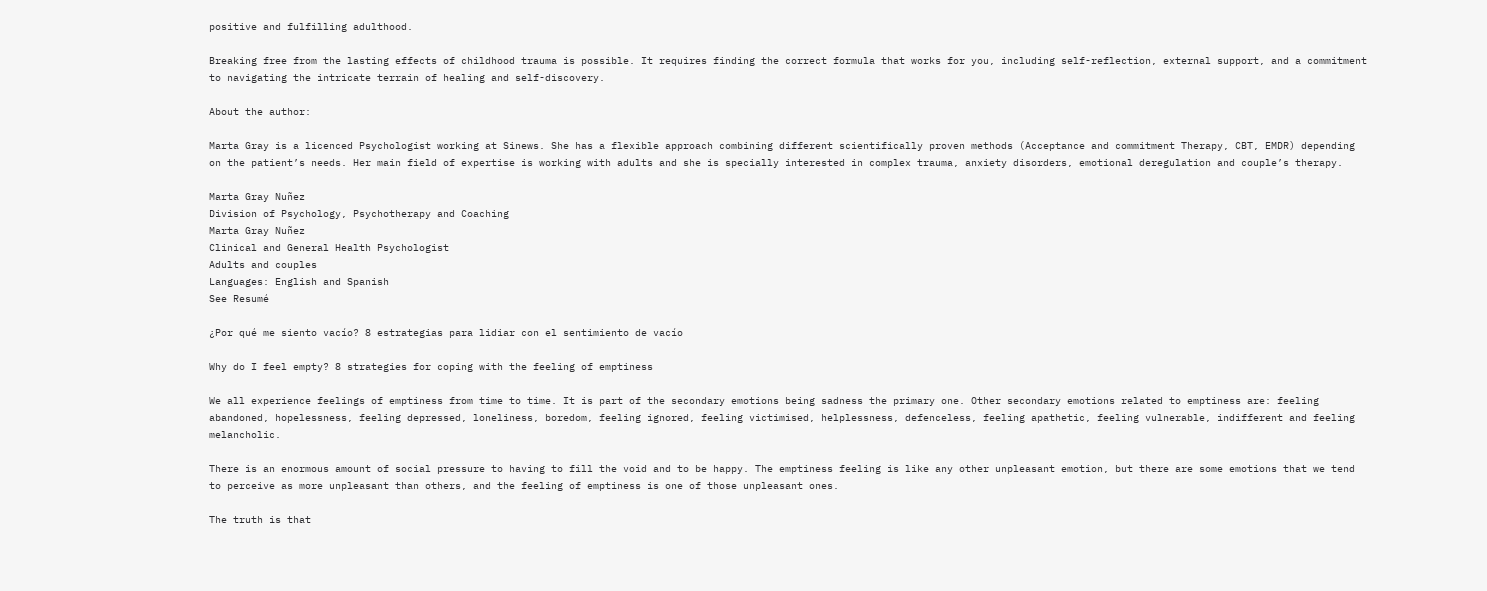positive and fulfilling adulthood.

Breaking free from the lasting effects of childhood trauma is possible. It requires finding the correct formula that works for you, including self-reflection, external support, and a commitment to navigating the intricate terrain of healing and self-discovery.

About the author:

Marta Gray is a licenced Psychologist working at Sinews. She has a flexible approach combining different scientifically proven methods (Acceptance and commitment Therapy, CBT, EMDR) depending on the patient’s needs. Her main field of expertise is working with adults and she is specially interested in complex trauma, anxiety disorders, emotional deregulation and couple’s therapy.

Marta Gray Nuñez
Division of Psychology, Psychotherapy and Coaching
Marta Gray Nuñez
Clinical and General Health Psychologist
Adults and couples
Languages: English and Spanish
See Resumé

¿Por qué me siento vacío? 8 estrategias para lidiar con el sentimiento de vacío

Why do I feel empty? 8 strategies for coping with the feeling of emptiness

We all experience feelings of emptiness from time to time. It is part of the secondary emotions being sadness the primary one. Other secondary emotions related to emptiness are: feeling abandoned, hopelessness, feeling depressed, loneliness, boredom, feeling ignored, feeling victimised, helplessness, defenceless, feeling apathetic, feeling vulnerable, indifferent and feeling melancholic.

There is an enormous amount of social pressure to having to fill the void and to be happy. The emptiness feeling is like any other unpleasant emotion, but there are some emotions that we tend to perceive as more unpleasant than others, and the feeling of emptiness is one of those unpleasant ones.

The truth is that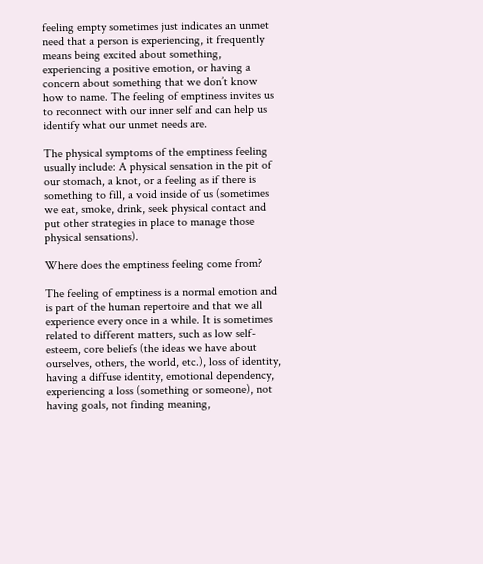feeling empty sometimes just indicates an unmet need that a person is experiencing, it frequently means being excited about something, experiencing a positive emotion, or having a concern about something that we don’t know how to name. The feeling of emptiness invites us to reconnect with our inner self and can help us identify what our unmet needs are.

The physical symptoms of the emptiness feeling usually include: A physical sensation in the pit of our stomach, a knot, or a feeling as if there is something to fill, a void inside of us (sometimes we eat, smoke, drink, seek physical contact and put other strategies in place to manage those physical sensations).

Where does the emptiness feeling come from?

The feeling of emptiness is a normal emotion and is part of the human repertoire and that we all experience every once in a while. It is sometimes related to different matters, such as low self-esteem, core beliefs (the ideas we have about ourselves, others, the world, etc.), loss of identity, having a diffuse identity, emotional dependency, experiencing a loss (something or someone), not having goals, not finding meaning,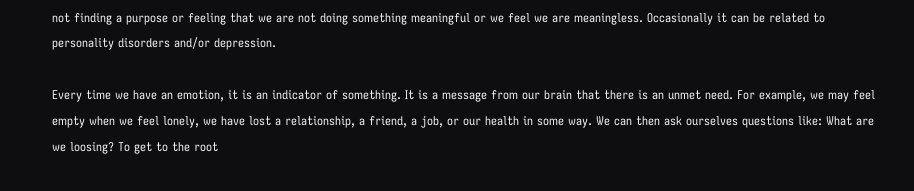not finding a purpose or feeling that we are not doing something meaningful or we feel we are meaningless. Occasionally it can be related to personality disorders and/or depression.

Every time we have an emotion, it is an indicator of something. It is a message from our brain that there is an unmet need. For example, we may feel empty when we feel lonely, we have lost a relationship, a friend, a job, or our health in some way. We can then ask ourselves questions like: What are we loosing? To get to the root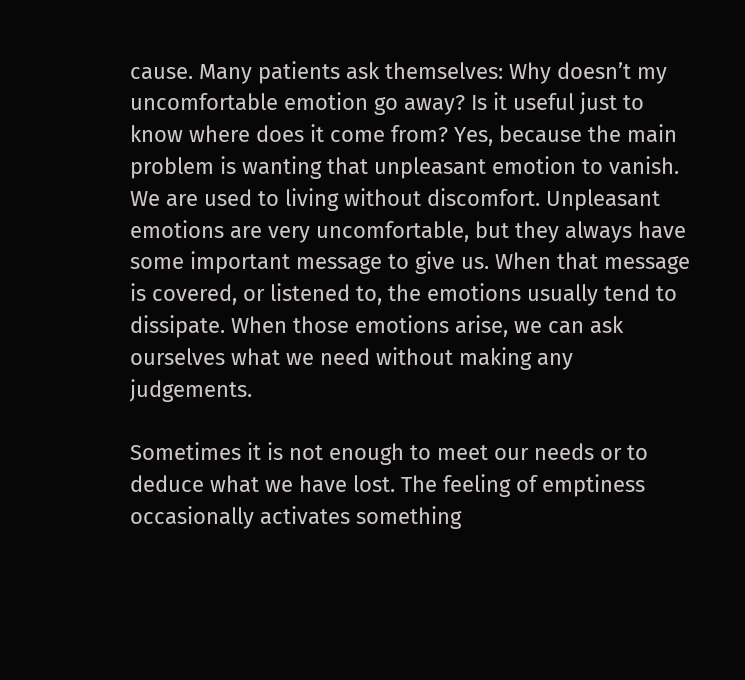cause. Many patients ask themselves: Why doesn’t my uncomfortable emotion go away? Is it useful just to know where does it come from? Yes, because the main problem is wanting that unpleasant emotion to vanish. We are used to living without discomfort. Unpleasant emotions are very uncomfortable, but they always have some important message to give us. When that message is covered, or listened to, the emotions usually tend to dissipate. When those emotions arise, we can ask ourselves what we need without making any judgements.

Sometimes it is not enough to meet our needs or to deduce what we have lost. The feeling of emptiness occasionally activates something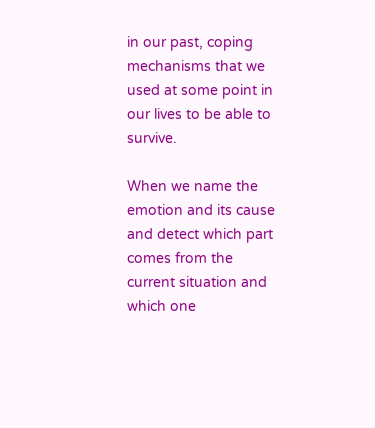in our past, coping mechanisms that we used at some point in our lives to be able to survive.

When we name the emotion and its cause and detect which part comes from the current situation and which one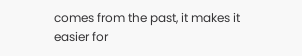comes from the past, it makes it easier for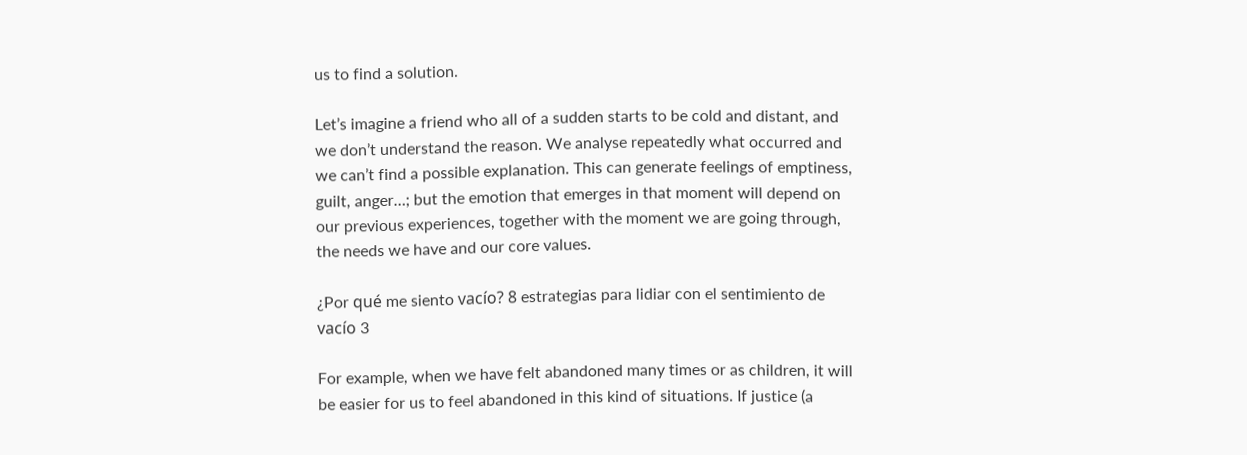us to find a solution.

Let’s imagine a friend who all of a sudden starts to be cold and distant, and we don’t understand the reason. We analyse repeatedly what occurred and we can’t find a possible explanation. This can generate feelings of emptiness, guilt, anger…; but the emotion that emerges in that moment will depend on our previous experiences, together with the moment we are going through, the needs we have and our core values.

¿Por qué me siento vacío? 8 estrategias para lidiar con el sentimiento de vacío 3

For example, when we have felt abandoned many times or as children, it will be easier for us to feel abandoned in this kind of situations. If justice (a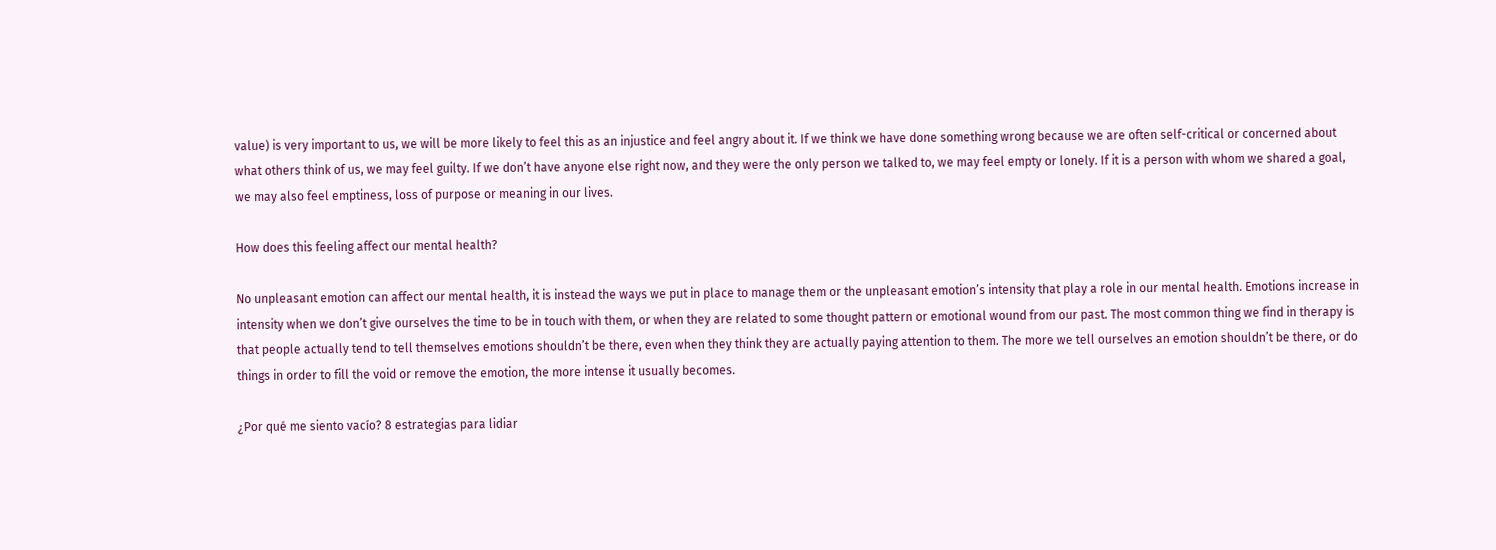value) is very important to us, we will be more likely to feel this as an injustice and feel angry about it. If we think we have done something wrong because we are often self-critical or concerned about what others think of us, we may feel guilty. If we don’t have anyone else right now, and they were the only person we talked to, we may feel empty or lonely. If it is a person with whom we shared a goal, we may also feel emptiness, loss of purpose or meaning in our lives.

How does this feeling affect our mental health?

No unpleasant emotion can affect our mental health, it is instead the ways we put in place to manage them or the unpleasant emotion’s intensity that play a role in our mental health. Emotions increase in intensity when we don’t give ourselves the time to be in touch with them, or when they are related to some thought pattern or emotional wound from our past. The most common thing we find in therapy is that people actually tend to tell themselves emotions shouldn’t be there, even when they think they are actually paying attention to them. The more we tell ourselves an emotion shouldn’t be there, or do things in order to fill the void or remove the emotion, the more intense it usually becomes.

¿Por qué me siento vacío? 8 estrategias para lidiar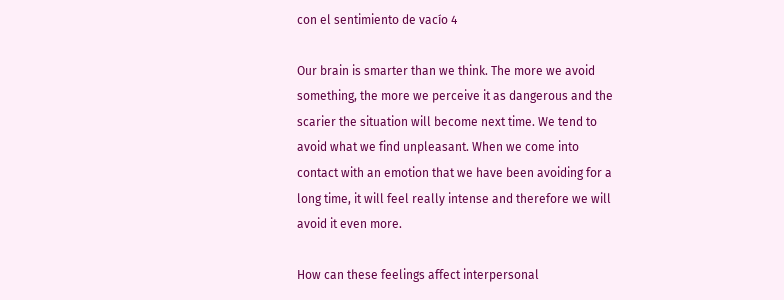con el sentimiento de vacío 4

Our brain is smarter than we think. The more we avoid something, the more we perceive it as dangerous and the scarier the situation will become next time. We tend to avoid what we find unpleasant. When we come into contact with an emotion that we have been avoiding for a long time, it will feel really intense and therefore we will avoid it even more.

How can these feelings affect interpersonal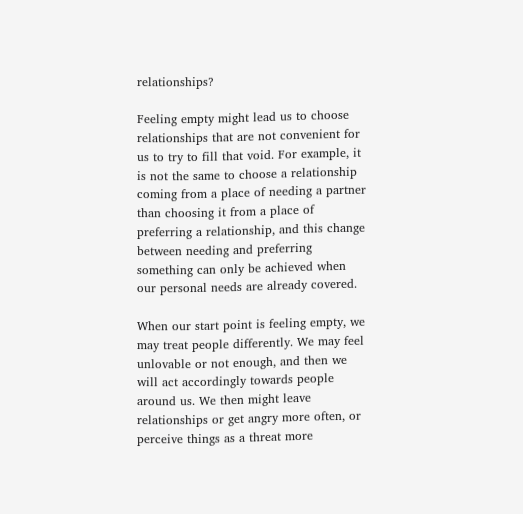relationships?

Feeling empty might lead us to choose relationships that are not convenient for us to try to fill that void. For example, it is not the same to choose a relationship coming from a place of needing a partner than choosing it from a place of preferring a relationship, and this change between needing and preferring something can only be achieved when our personal needs are already covered.

When our start point is feeling empty, we may treat people differently. We may feel unlovable or not enough, and then we will act accordingly towards people around us. We then might leave relationships or get angry more often, or perceive things as a threat more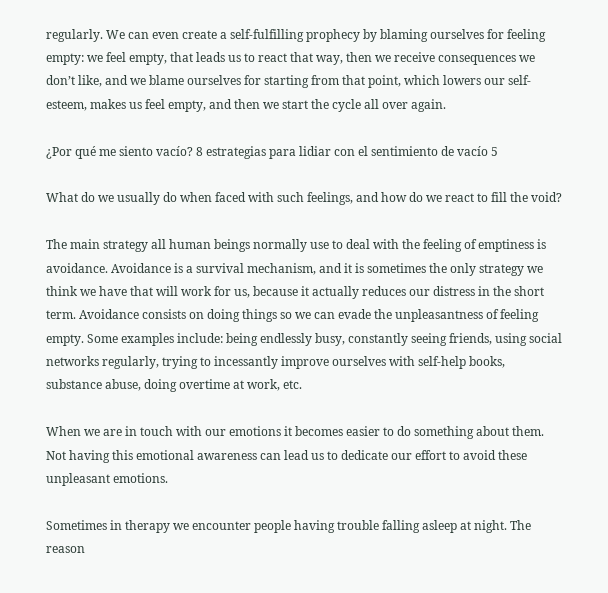regularly. We can even create a self-fulfilling prophecy by blaming ourselves for feeling empty: we feel empty, that leads us to react that way, then we receive consequences we don’t like, and we blame ourselves for starting from that point, which lowers our self-esteem, makes us feel empty, and then we start the cycle all over again.

¿Por qué me siento vacío? 8 estrategias para lidiar con el sentimiento de vacío 5

What do we usually do when faced with such feelings, and how do we react to fill the void?

The main strategy all human beings normally use to deal with the feeling of emptiness is avoidance. Avoidance is a survival mechanism, and it is sometimes the only strategy we think we have that will work for us, because it actually reduces our distress in the short term. Avoidance consists on doing things so we can evade the unpleasantness of feeling empty. Some examples include: being endlessly busy, constantly seeing friends, using social networks regularly, trying to incessantly improve ourselves with self-help books, substance abuse, doing overtime at work, etc.

When we are in touch with our emotions it becomes easier to do something about them. Not having this emotional awareness can lead us to dedicate our effort to avoid these unpleasant emotions.

Sometimes in therapy we encounter people having trouble falling asleep at night. The reason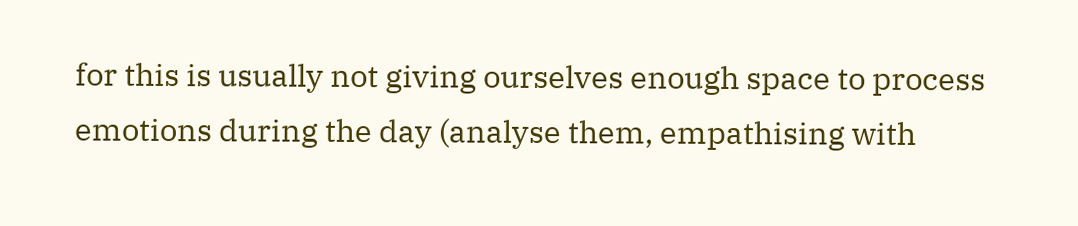for this is usually not giving ourselves enough space to process emotions during the day (analyse them, empathising with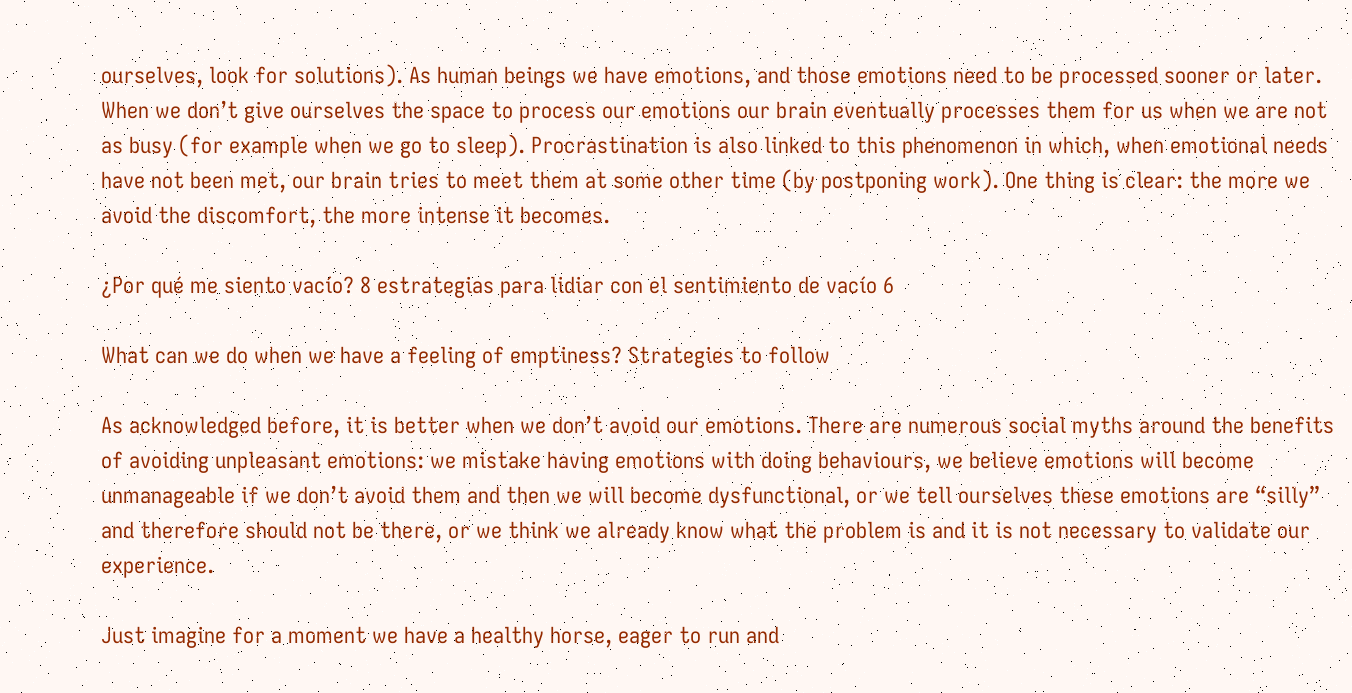ourselves, look for solutions). As human beings we have emotions, and those emotions need to be processed sooner or later. When we don’t give ourselves the space to process our emotions our brain eventually processes them for us when we are not as busy (for example when we go to sleep). Procrastination is also linked to this phenomenon in which, when emotional needs have not been met, our brain tries to meet them at some other time (by postponing work). One thing is clear: the more we avoid the discomfort, the more intense it becomes.

¿Por qué me siento vacío? 8 estrategias para lidiar con el sentimiento de vacío 6

What can we do when we have a feeling of emptiness? Strategies to follow

As acknowledged before, it is better when we don’t avoid our emotions. There are numerous social myths around the benefits of avoiding unpleasant emotions: we mistake having emotions with doing behaviours, we believe emotions will become unmanageable if we don’t avoid them and then we will become dysfunctional, or we tell ourselves these emotions are “silly” and therefore should not be there, or we think we already know what the problem is and it is not necessary to validate our experience.

Just imagine for a moment we have a healthy horse, eager to run and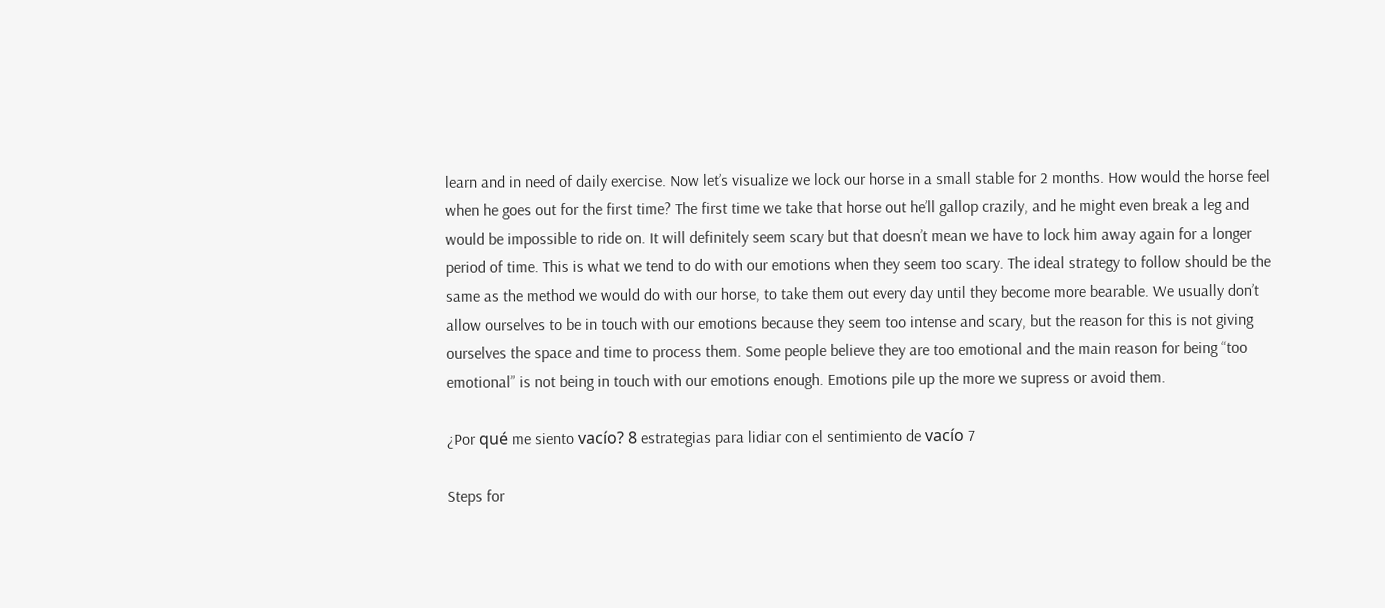learn and in need of daily exercise. Now let’s visualize we lock our horse in a small stable for 2 months. How would the horse feel when he goes out for the first time? The first time we take that horse out he’ll gallop crazily, and he might even break a leg and would be impossible to ride on. It will definitely seem scary but that doesn’t mean we have to lock him away again for a longer period of time. This is what we tend to do with our emotions when they seem too scary. The ideal strategy to follow should be the same as the method we would do with our horse, to take them out every day until they become more bearable. We usually don’t allow ourselves to be in touch with our emotions because they seem too intense and scary, but the reason for this is not giving ourselves the space and time to process them. Some people believe they are too emotional and the main reason for being “too emotional” is not being in touch with our emotions enough. Emotions pile up the more we supress or avoid them.

¿Por qué me siento vacío? 8 estrategias para lidiar con el sentimiento de vacío 7

Steps for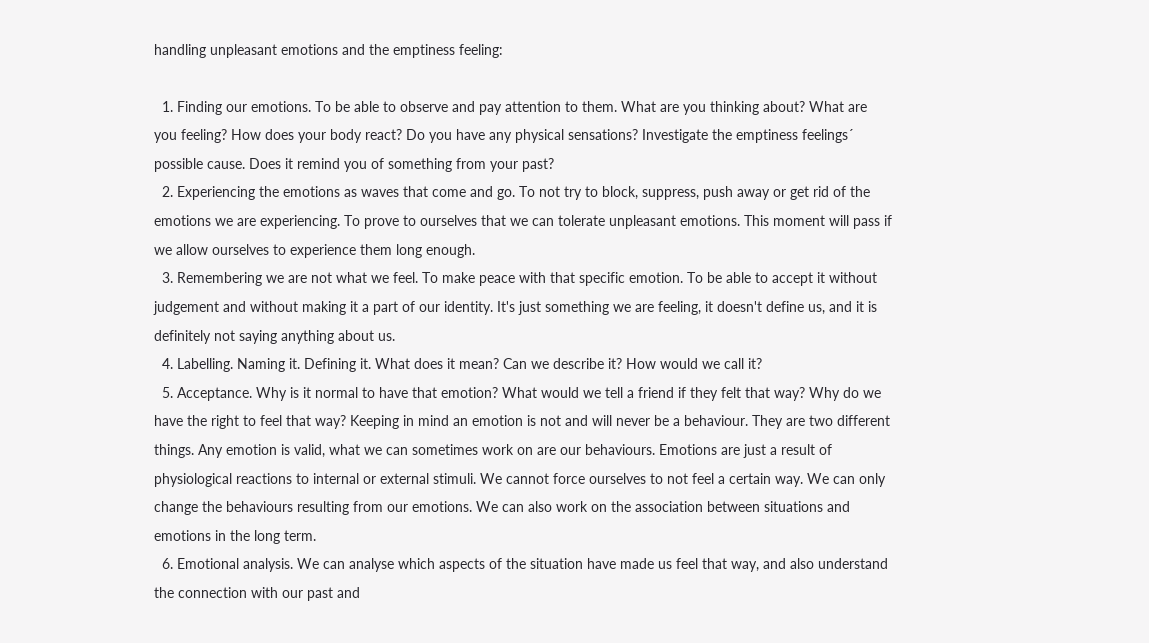handling unpleasant emotions and the emptiness feeling:

  1. Finding our emotions. To be able to observe and pay attention to them. What are you thinking about? What are you feeling? How does your body react? Do you have any physical sensations? Investigate the emptiness feelings´ possible cause. Does it remind you of something from your past?
  2. Experiencing the emotions as waves that come and go. To not try to block, suppress, push away or get rid of the emotions we are experiencing. To prove to ourselves that we can tolerate unpleasant emotions. This moment will pass if we allow ourselves to experience them long enough.
  3. Remembering we are not what we feel. To make peace with that specific emotion. To be able to accept it without judgement and without making it a part of our identity. It's just something we are feeling, it doesn't define us, and it is definitely not saying anything about us.
  4. Labelling. Naming it. Defining it. What does it mean? Can we describe it? How would we call it?
  5. Acceptance. Why is it normal to have that emotion? What would we tell a friend if they felt that way? Why do we have the right to feel that way? Keeping in mind an emotion is not and will never be a behaviour. They are two different things. Any emotion is valid, what we can sometimes work on are our behaviours. Emotions are just a result of physiological reactions to internal or external stimuli. We cannot force ourselves to not feel a certain way. We can only change the behaviours resulting from our emotions. We can also work on the association between situations and emotions in the long term.
  6. Emotional analysis. We can analyse which aspects of the situation have made us feel that way, and also understand the connection with our past and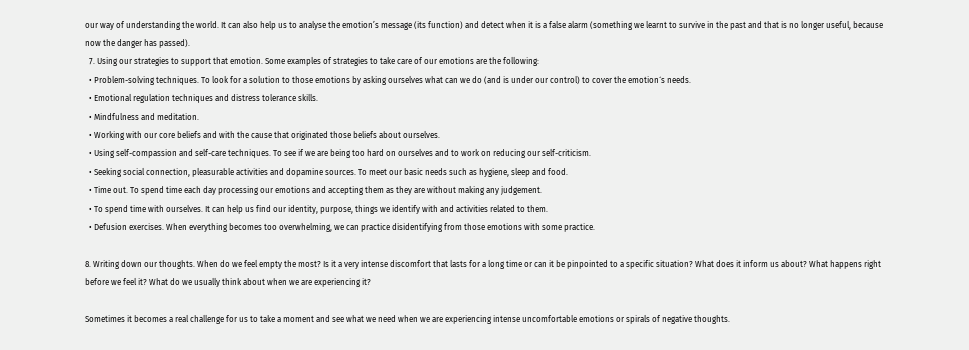our way of understanding the world. It can also help us to analyse the emotion’s message (its function) and detect when it is a false alarm (something we learnt to survive in the past and that is no longer useful, because now the danger has passed).
  7. Using our strategies to support that emotion. Some examples of strategies to take care of our emotions are the following:
  • Problem-solving techniques. To look for a solution to those emotions by asking ourselves what can we do (and is under our control) to cover the emotion´s needs.
  • Emotional regulation techniques and distress tolerance skills.
  • Mindfulness and meditation.
  • Working with our core beliefs and with the cause that originated those beliefs about ourselves.
  • Using self-compassion and self-care techniques. To see if we are being too hard on ourselves and to work on reducing our self-criticism.
  • Seeking social connection, pleasurable activities and dopamine sources. To meet our basic needs such as hygiene, sleep and food.
  • Time out. To spend time each day processing our emotions and accepting them as they are without making any judgement.
  • To spend time with ourselves. It can help us find our identity, purpose, things we identify with and activities related to them.
  • Defusion exercises. When everything becomes too overwhelming, we can practice disidentifying from those emotions with some practice.

8. Writing down our thoughts. When do we feel empty the most? Is it a very intense discomfort that lasts for a long time or can it be pinpointed to a specific situation? What does it inform us about? What happens right before we feel it? What do we usually think about when we are experiencing it?

Sometimes it becomes a real challenge for us to take a moment and see what we need when we are experiencing intense uncomfortable emotions or spirals of negative thoughts.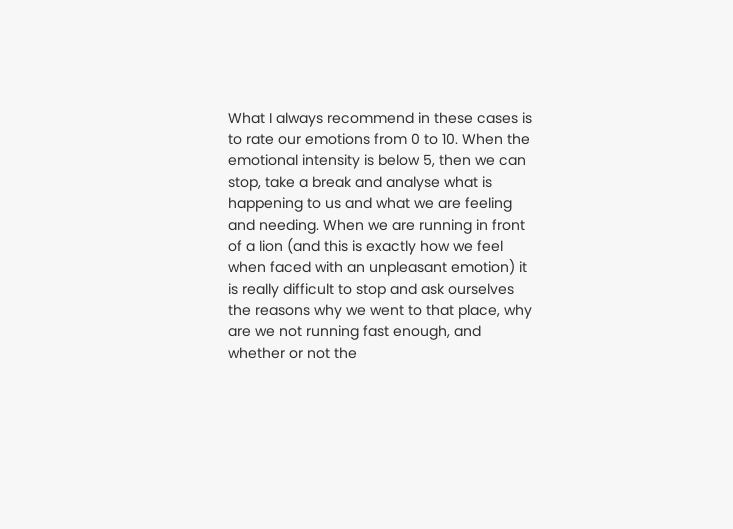What I always recommend in these cases is to rate our emotions from 0 to 10. When the emotional intensity is below 5, then we can stop, take a break and analyse what is happening to us and what we are feeling and needing. When we are running in front of a lion (and this is exactly how we feel when faced with an unpleasant emotion) it is really difficult to stop and ask ourselves the reasons why we went to that place, why are we not running fast enough, and whether or not the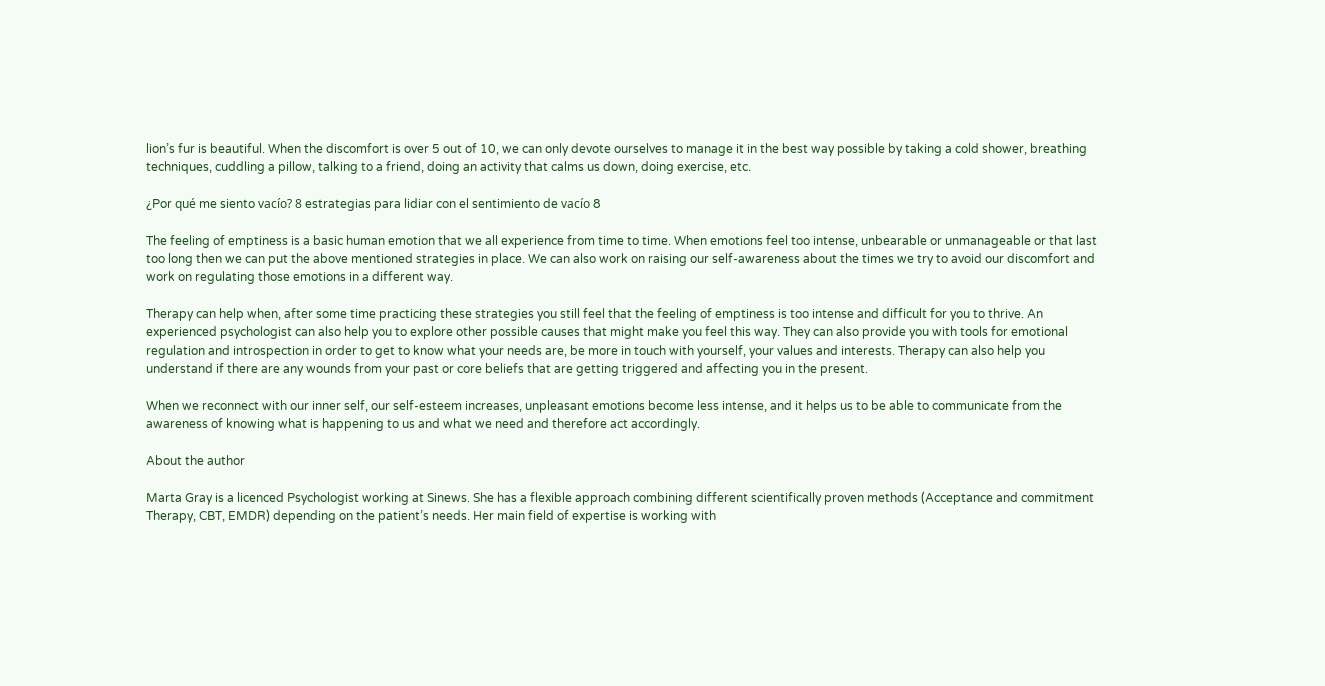lion’s fur is beautiful. When the discomfort is over 5 out of 10, we can only devote ourselves to manage it in the best way possible by taking a cold shower, breathing techniques, cuddling a pillow, talking to a friend, doing an activity that calms us down, doing exercise, etc.

¿Por qué me siento vacío? 8 estrategias para lidiar con el sentimiento de vacío 8

The feeling of emptiness is a basic human emotion that we all experience from time to time. When emotions feel too intense, unbearable or unmanageable or that last too long then we can put the above mentioned strategies in place. We can also work on raising our self-awareness about the times we try to avoid our discomfort and work on regulating those emotions in a different way.

Therapy can help when, after some time practicing these strategies you still feel that the feeling of emptiness is too intense and difficult for you to thrive. An experienced psychologist can also help you to explore other possible causes that might make you feel this way. They can also provide you with tools for emotional regulation and introspection in order to get to know what your needs are, be more in touch with yourself, your values and interests. Therapy can also help you understand if there are any wounds from your past or core beliefs that are getting triggered and affecting you in the present.

When we reconnect with our inner self, our self-esteem increases, unpleasant emotions become less intense, and it helps us to be able to communicate from the awareness of knowing what is happening to us and what we need and therefore act accordingly.

About the author

Marta Gray is a licenced Psychologist working at Sinews. She has a flexible approach combining different scientifically proven methods (Acceptance and commitment Therapy, CBT, EMDR) depending on the patient’s needs. Her main field of expertise is working with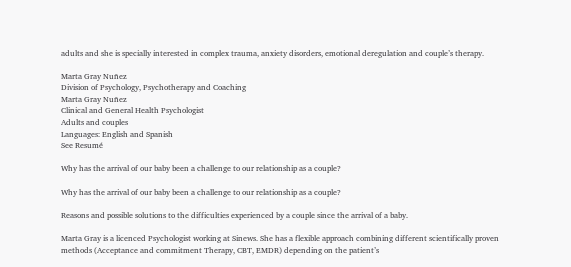adults and she is specially interested in complex trauma, anxiety disorders, emotional deregulation and couple’s therapy.

Marta Gray Nuñez
Division of Psychology, Psychotherapy and Coaching
Marta Gray Nuñez
Clinical and General Health Psychologist
Adults and couples
Languages: English and Spanish
See Resumé

Why has the arrival of our baby been a challenge to our relationship as a couple?

Why has the arrival of our baby been a challenge to our relationship as a couple?

Reasons and possible solutions to the difficulties experienced by a couple since the arrival of a baby.

Marta Gray is a licenced Psychologist working at Sinews. She has a flexible approach combining different scientifically proven methods (Acceptance and commitment Therapy, CBT, EMDR) depending on the patient’s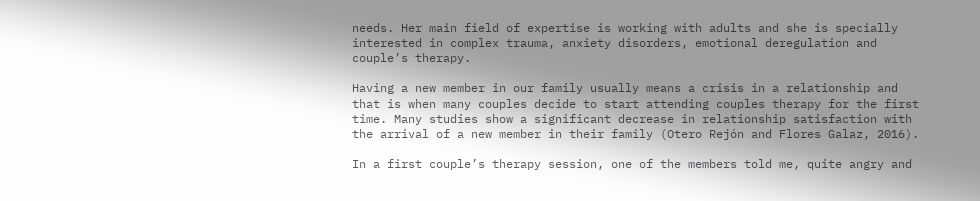needs. Her main field of expertise is working with adults and she is specially interested in complex trauma, anxiety disorders, emotional deregulation and couple’s therapy.

Having a new member in our family usually means a crisis in a relationship and that is when many couples decide to start attending couples therapy for the first time. Many studies show a significant decrease in relationship satisfaction with the arrival of a new member in their family (Otero Rejón and Flores Galaz, 2016).

In a first couple’s therapy session, one of the members told me, quite angry and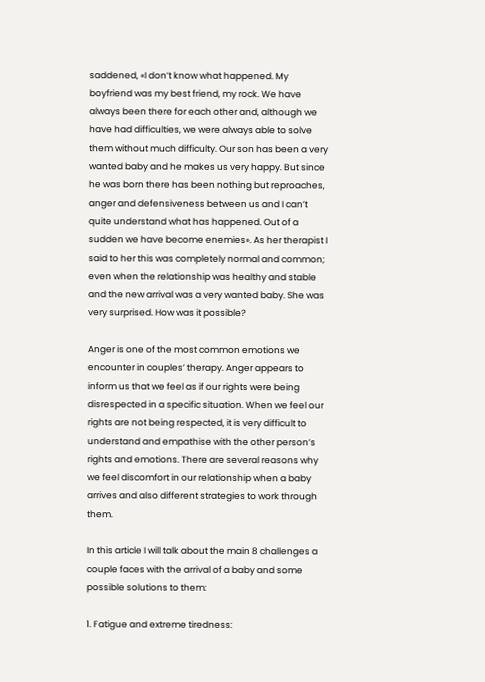saddened, «I don’t know what happened. My boyfriend was my best friend, my rock. We have always been there for each other and, although we have had difficulties, we were always able to solve them without much difficulty. Our son has been a very wanted baby and he makes us very happy. But since he was born there has been nothing but reproaches, anger and defensiveness between us and I can’t quite understand what has happened. Out of a sudden we have become enemies». As her therapist I said to her this was completely normal and common; even when the relationship was healthy and stable and the new arrival was a very wanted baby. She was very surprised. How was it possible?

Anger is one of the most common emotions we encounter in couples’ therapy. Anger appears to inform us that we feel as if our rights were being disrespected in a specific situation. When we feel our rights are not being respected, it is very difficult to understand and empathise with the other person’s rights and emotions. There are several reasons why we feel discomfort in our relationship when a baby arrives and also different strategies to work through them.

In this article I will talk about the main 8 challenges a couple faces with the arrival of a baby and some possible solutions to them:

1. Fatigue and extreme tiredness: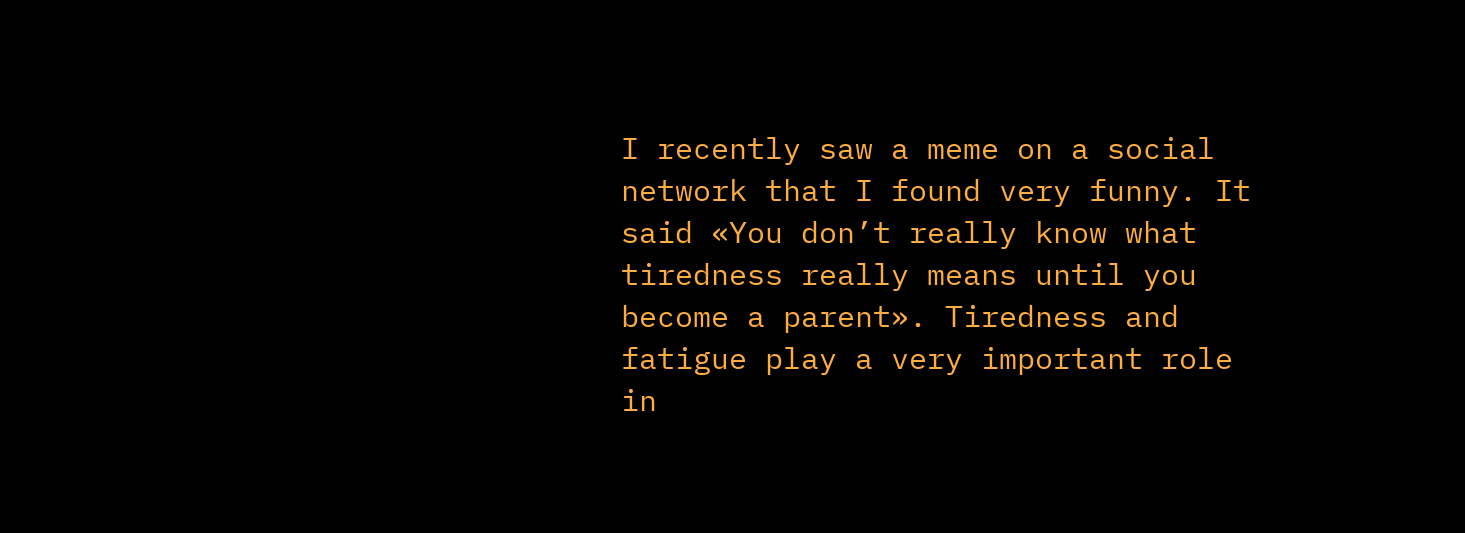I recently saw a meme on a social network that I found very funny. It said «You don’t really know what tiredness really means until you become a parent». Tiredness and fatigue play a very important role in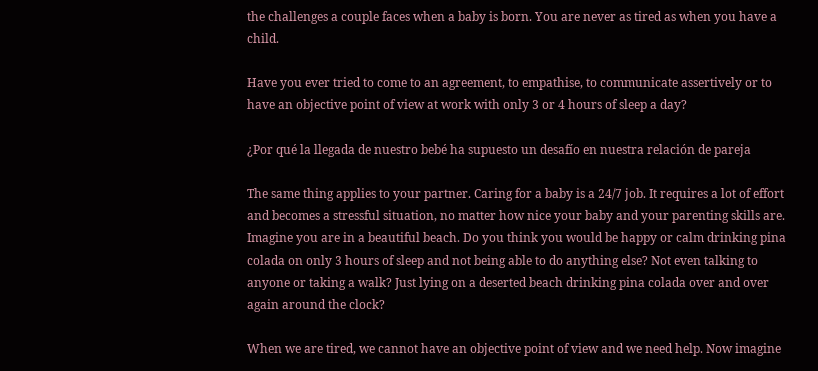the challenges a couple faces when a baby is born. You are never as tired as when you have a child.

Have you ever tried to come to an agreement, to empathise, to communicate assertively or to have an objective point of view at work with only 3 or 4 hours of sleep a day?

¿Por qué la llegada de nuestro bebé ha supuesto un desafío en nuestra relación de pareja

The same thing applies to your partner. Caring for a baby is a 24/7 job. It requires a lot of effort and becomes a stressful situation, no matter how nice your baby and your parenting skills are. Imagine you are in a beautiful beach. Do you think you would be happy or calm drinking pina colada on only 3 hours of sleep and not being able to do anything else? Not even talking to anyone or taking a walk? Just lying on a deserted beach drinking pina colada over and over again around the clock?

When we are tired, we cannot have an objective point of view and we need help. Now imagine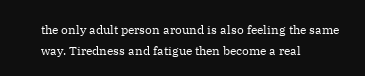the only adult person around is also feeling the same way. Tiredness and fatigue then become a real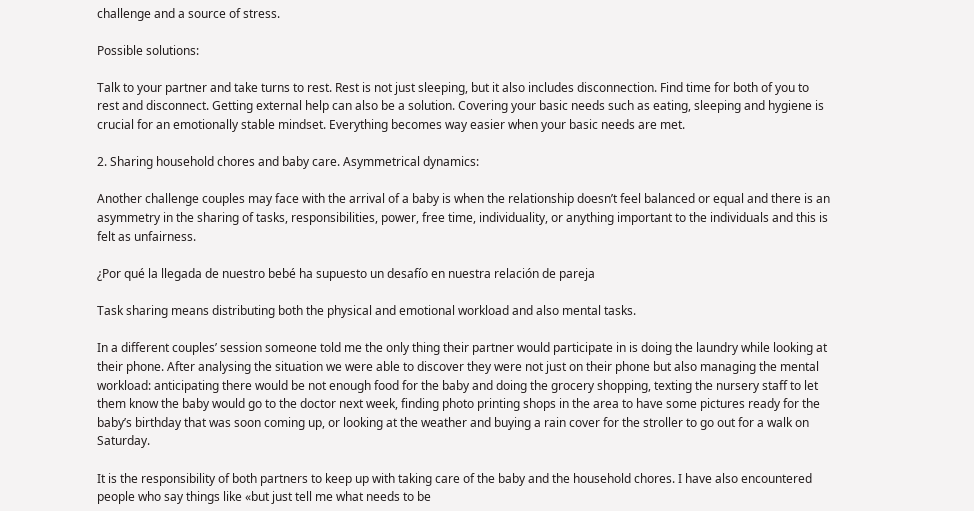challenge and a source of stress.

Possible solutions:

Talk to your partner and take turns to rest. Rest is not just sleeping, but it also includes disconnection. Find time for both of you to rest and disconnect. Getting external help can also be a solution. Covering your basic needs such as eating, sleeping and hygiene is crucial for an emotionally stable mindset. Everything becomes way easier when your basic needs are met.

2. Sharing household chores and baby care. Asymmetrical dynamics:

Another challenge couples may face with the arrival of a baby is when the relationship doesn’t feel balanced or equal and there is an asymmetry in the sharing of tasks, responsibilities, power, free time, individuality, or anything important to the individuals and this is felt as unfairness.

¿Por qué la llegada de nuestro bebé ha supuesto un desafío en nuestra relación de pareja

Task sharing means distributing both the physical and emotional workload and also mental tasks.

In a different couples’ session someone told me the only thing their partner would participate in is doing the laundry while looking at their phone. After analysing the situation we were able to discover they were not just on their phone but also managing the mental workload: anticipating there would be not enough food for the baby and doing the grocery shopping, texting the nursery staff to let them know the baby would go to the doctor next week, finding photo printing shops in the area to have some pictures ready for the baby’s birthday that was soon coming up, or looking at the weather and buying a rain cover for the stroller to go out for a walk on Saturday.

It is the responsibility of both partners to keep up with taking care of the baby and the household chores. I have also encountered people who say things like «but just tell me what needs to be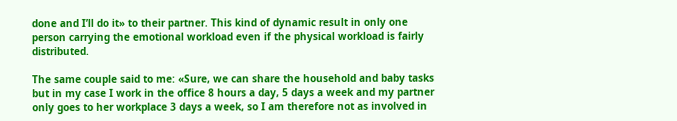done and I’ll do it» to their partner. This kind of dynamic result in only one person carrying the emotional workload even if the physical workload is fairly distributed.

The same couple said to me: «Sure, we can share the household and baby tasks but in my case I work in the office 8 hours a day, 5 days a week and my partner only goes to her workplace 3 days a week, so I am therefore not as involved in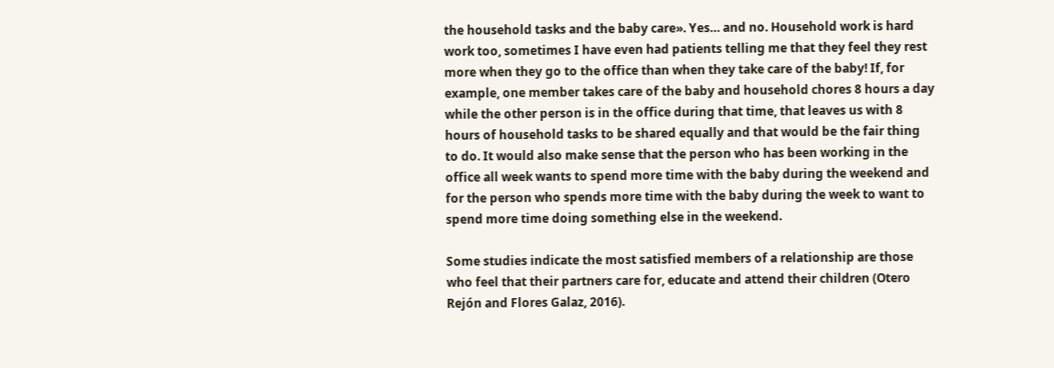the household tasks and the baby care». Yes… and no. Household work is hard work too, sometimes I have even had patients telling me that they feel they rest more when they go to the office than when they take care of the baby! If, for example, one member takes care of the baby and household chores 8 hours a day while the other person is in the office during that time, that leaves us with 8 hours of household tasks to be shared equally and that would be the fair thing to do. It would also make sense that the person who has been working in the office all week wants to spend more time with the baby during the weekend and for the person who spends more time with the baby during the week to want to spend more time doing something else in the weekend.

Some studies indicate the most satisfied members of a relationship are those who feel that their partners care for, educate and attend their children (Otero Rejón and Flores Galaz, 2016).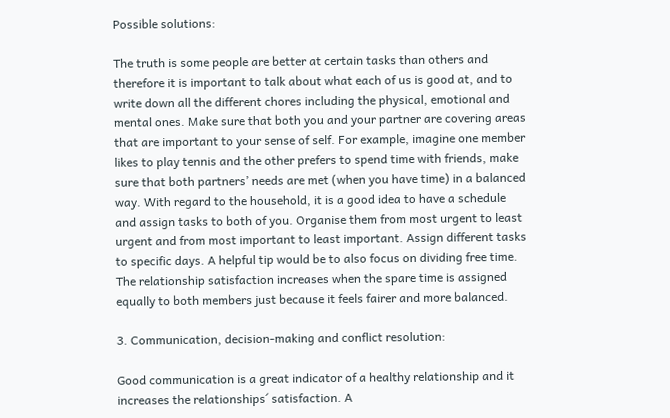Possible solutions:

The truth is some people are better at certain tasks than others and therefore it is important to talk about what each of us is good at, and to write down all the different chores including the physical, emotional and mental ones. Make sure that both you and your partner are covering areas that are important to your sense of self. For example, imagine one member likes to play tennis and the other prefers to spend time with friends, make sure that both partners’ needs are met (when you have time) in a balanced way. With regard to the household, it is a good idea to have a schedule and assign tasks to both of you. Organise them from most urgent to least urgent and from most important to least important. Assign different tasks to specific days. A helpful tip would be to also focus on dividing free time. The relationship satisfaction increases when the spare time is assigned equally to both members just because it feels fairer and more balanced.

3. Communication, decision-making and conflict resolution:

Good communication is a great indicator of a healthy relationship and it increases the relationships´ satisfaction. A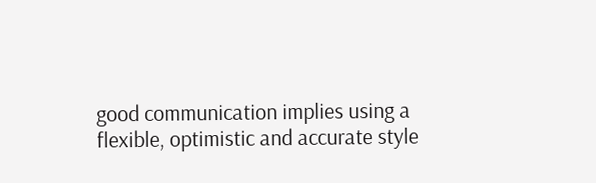good communication implies using a flexible, optimistic and accurate style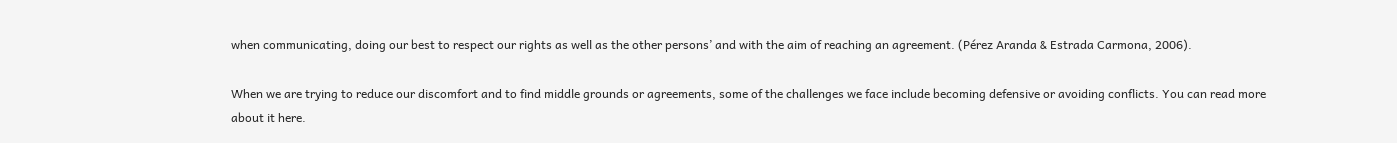when communicating, doing our best to respect our rights as well as the other persons’ and with the aim of reaching an agreement. (Pérez Aranda & Estrada Carmona, 2006).

When we are trying to reduce our discomfort and to find middle grounds or agreements, some of the challenges we face include becoming defensive or avoiding conflicts. You can read more about it here.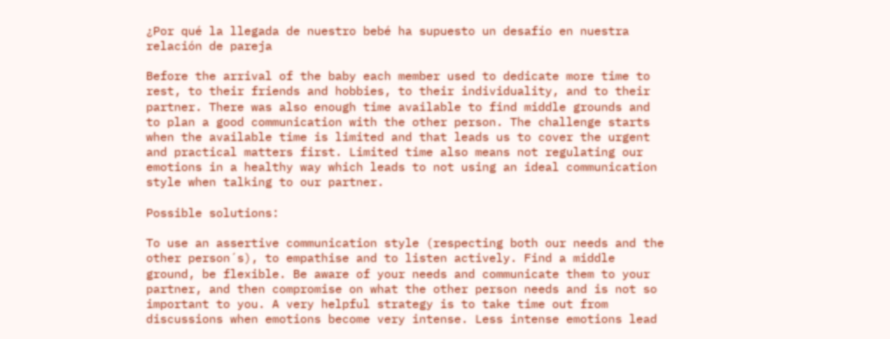¿Por qué la llegada de nuestro bebé ha supuesto un desafío en nuestra relación de pareja

Before the arrival of the baby each member used to dedicate more time to rest, to their friends and hobbies, to their individuality, and to their partner. There was also enough time available to find middle grounds and to plan a good communication with the other person. The challenge starts when the available time is limited and that leads us to cover the urgent and practical matters first. Limited time also means not regulating our emotions in a healthy way which leads to not using an ideal communication style when talking to our partner.

Possible solutions:

To use an assertive communication style (respecting both our needs and the other person´s), to empathise and to listen actively. Find a middle ground, be flexible. Be aware of your needs and communicate them to your partner, and then compromise on what the other person needs and is not so important to you. A very helpful strategy is to take time out from discussions when emotions become very intense. Less intense emotions lead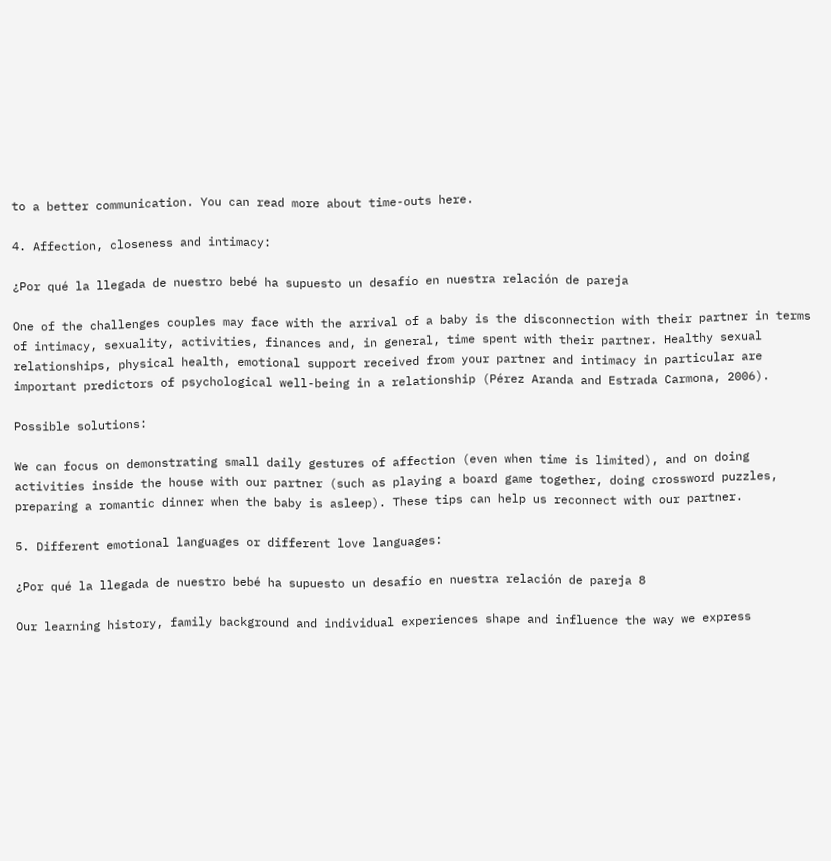to a better communication. You can read more about time-outs here.

4. Affection, closeness and intimacy:

¿Por qué la llegada de nuestro bebé ha supuesto un desafío en nuestra relación de pareja

One of the challenges couples may face with the arrival of a baby is the disconnection with their partner in terms of intimacy, sexuality, activities, finances and, in general, time spent with their partner. Healthy sexual relationships, physical health, emotional support received from your partner and intimacy in particular are important predictors of psychological well-being in a relationship (Pérez Aranda and Estrada Carmona, 2006).

Possible solutions:

We can focus on demonstrating small daily gestures of affection (even when time is limited), and on doing activities inside the house with our partner (such as playing a board game together, doing crossword puzzles, preparing a romantic dinner when the baby is asleep). These tips can help us reconnect with our partner.

5. Different emotional languages or different love languages:

¿Por qué la llegada de nuestro bebé ha supuesto un desafío en nuestra relación de pareja 8

Our learning history, family background and individual experiences shape and influence the way we express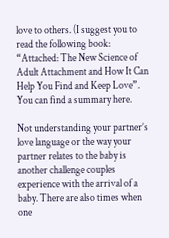love to others. (I suggest you to read the following book: “Attached: The New Science of Adult Attachment and How It Can Help You Find and Keep Love”. You can find a summary here.

Not understanding your partner’s love language or the way your partner relates to the baby is another challenge couples experience with the arrival of a baby. There are also times when one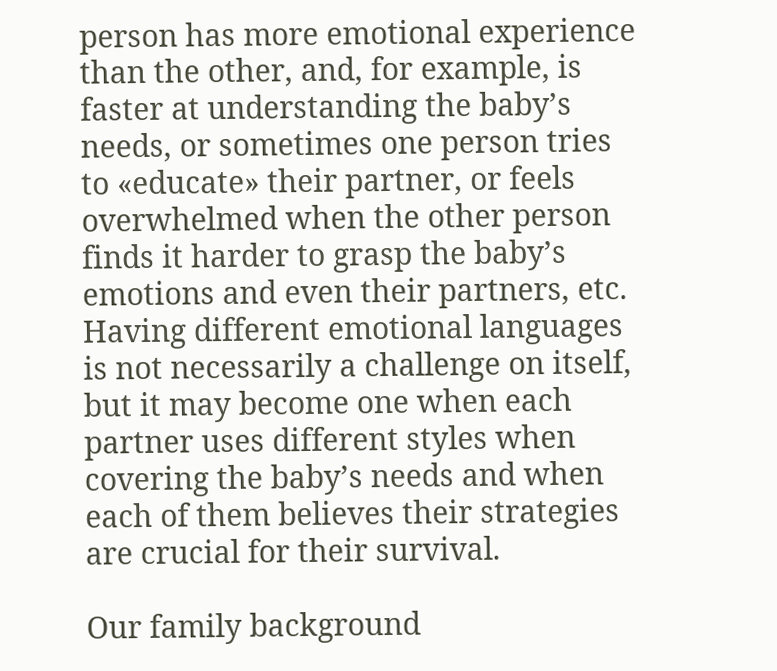person has more emotional experience than the other, and, for example, is faster at understanding the baby’s needs, or sometimes one person tries to «educate» their partner, or feels overwhelmed when the other person finds it harder to grasp the baby’s emotions and even their partners, etc. Having different emotional languages is not necessarily a challenge on itself, but it may become one when each partner uses different styles when covering the baby’s needs and when each of them believes their strategies are crucial for their survival.

Our family background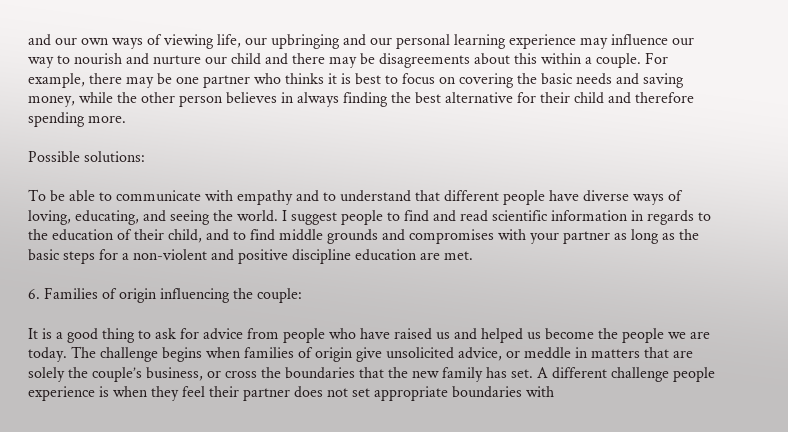and our own ways of viewing life, our upbringing and our personal learning experience may influence our way to nourish and nurture our child and there may be disagreements about this within a couple. For example, there may be one partner who thinks it is best to focus on covering the basic needs and saving money, while the other person believes in always finding the best alternative for their child and therefore spending more.

Possible solutions:

To be able to communicate with empathy and to understand that different people have diverse ways of loving, educating, and seeing the world. I suggest people to find and read scientific information in regards to the education of their child, and to find middle grounds and compromises with your partner as long as the basic steps for a non-violent and positive discipline education are met.

6. Families of origin influencing the couple:

It is a good thing to ask for advice from people who have raised us and helped us become the people we are today. The challenge begins when families of origin give unsolicited advice, or meddle in matters that are solely the couple’s business, or cross the boundaries that the new family has set. A different challenge people experience is when they feel their partner does not set appropriate boundaries with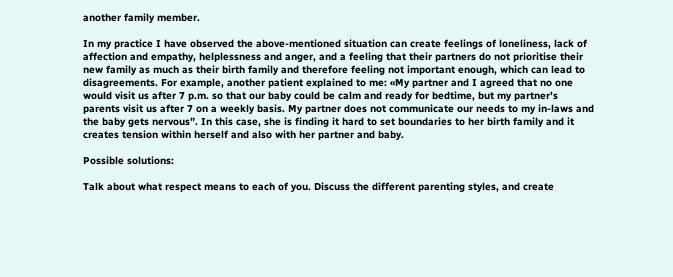another family member.

In my practice I have observed the above-mentioned situation can create feelings of loneliness, lack of affection and empathy, helplessness and anger, and a feeling that their partners do not prioritise their new family as much as their birth family and therefore feeling not important enough, which can lead to disagreements. For example, another patient explained to me: «My partner and I agreed that no one would visit us after 7 p.m. so that our baby could be calm and ready for bedtime, but my partner’s parents visit us after 7 on a weekly basis. My partner does not communicate our needs to my in-laws and the baby gets nervous”. In this case, she is finding it hard to set boundaries to her birth family and it creates tension within herself and also with her partner and baby.

Possible solutions:

Talk about what respect means to each of you. Discuss the different parenting styles, and create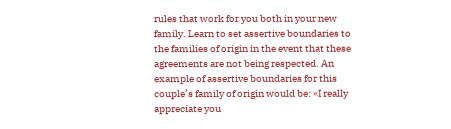rules that work for you both in your new family. Learn to set assertive boundaries to the families of origin in the event that these agreements are not being respected. An example of assertive boundaries for this couple’s family of origin would be: «I really appreciate you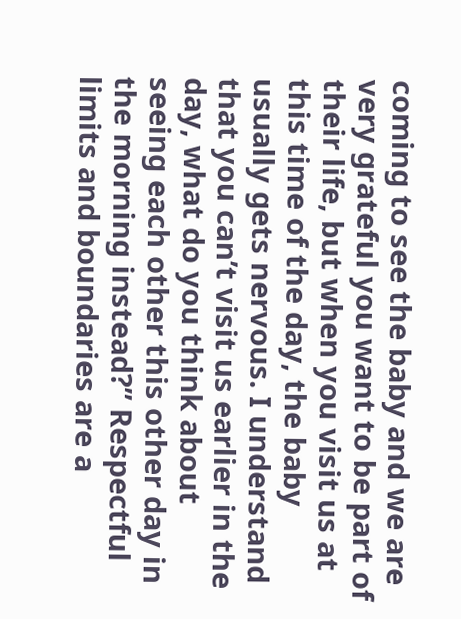coming to see the baby and we are very grateful you want to be part of their life, but when you visit us at this time of the day, the baby usually gets nervous. I understand that you can’t visit us earlier in the day, what do you think about seeing each other this other day in the morning instead?” Respectful limits and boundaries are a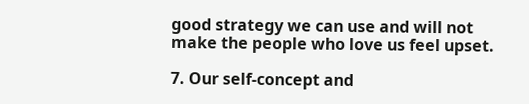good strategy we can use and will not make the people who love us feel upset.

7. Our self-concept and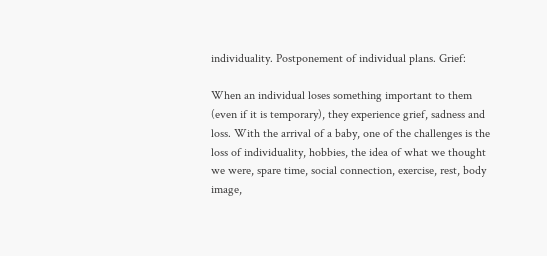individuality. Postponement of individual plans. Grief:

When an individual loses something important to them (even if it is temporary), they experience grief, sadness and loss. With the arrival of a baby, one of the challenges is the loss of individuality, hobbies, the idea of what we thought we were, spare time, social connection, exercise, rest, body image,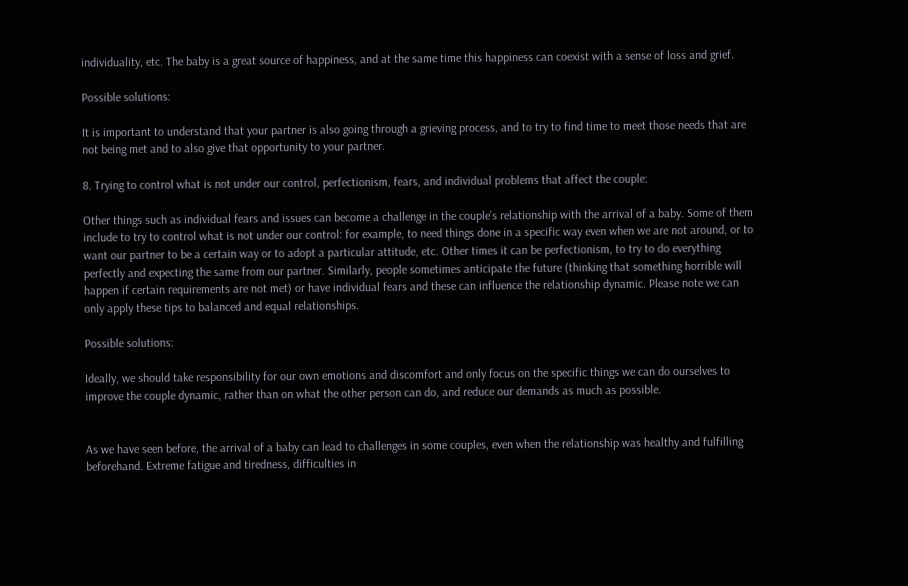individuality, etc. The baby is a great source of happiness, and at the same time this happiness can coexist with a sense of loss and grief.

Possible solutions:

It is important to understand that your partner is also going through a grieving process, and to try to find time to meet those needs that are not being met and to also give that opportunity to your partner.

8. Trying to control what is not under our control, perfectionism, fears, and individual problems that affect the couple:

Other things such as individual fears and issues can become a challenge in the couple’s relationship with the arrival of a baby. Some of them include to try to control what is not under our control: for example, to need things done in a specific way even when we are not around, or to want our partner to be a certain way or to adopt a particular attitude, etc. Other times it can be perfectionism, to try to do everything perfectly and expecting the same from our partner. Similarly, people sometimes anticipate the future (thinking that something horrible will happen if certain requirements are not met) or have individual fears and these can influence the relationship dynamic. Please note we can only apply these tips to balanced and equal relationships.

Possible solutions:

Ideally, we should take responsibility for our own emotions and discomfort and only focus on the specific things we can do ourselves to improve the couple dynamic, rather than on what the other person can do, and reduce our demands as much as possible.


As we have seen before, the arrival of a baby can lead to challenges in some couples, even when the relationship was healthy and fulfilling beforehand. Extreme fatigue and tiredness, difficulties in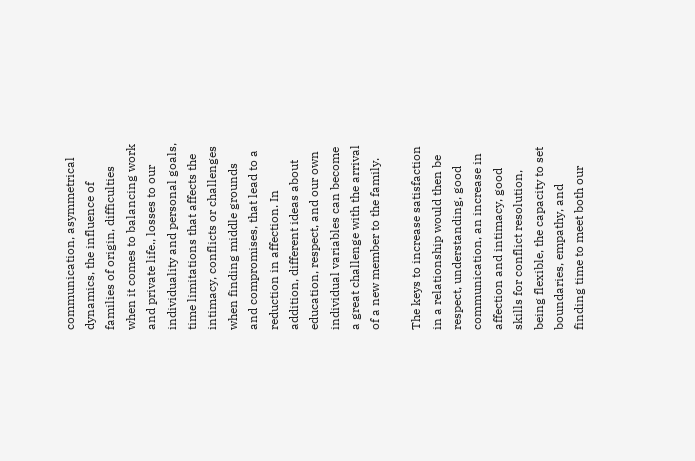communication, asymmetrical dynamics, the influence of families of origin, difficulties when it comes to balancing work and private life., losses to our individuality and personal goals, time limitations that affects the intimacy, conflicts or challenges when finding middle grounds and compromises, that lead to a reduction in affection. In addition, different ideas about education, respect, and our own individual variables can become a great challenge with the arrival of a new member to the family.

The keys to increase satisfaction in a relationship would then be respect, understanding, good communication, an increase in affection and intimacy, good skills for conflict resolution, being flexible, the capacity to set boundaries, empathy, and finding time to meet both our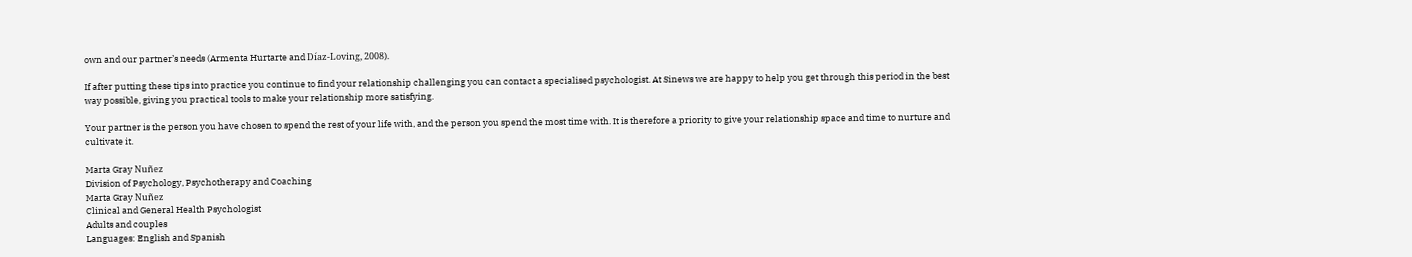own and our partner’s needs (Armenta Hurtarte and Díaz-Loving, 2008).

If after putting these tips into practice you continue to find your relationship challenging you can contact a specialised psychologist. At Sinews we are happy to help you get through this period in the best way possible, giving you practical tools to make your relationship more satisfying.

Your partner is the person you have chosen to spend the rest of your life with, and the person you spend the most time with. It is therefore a priority to give your relationship space and time to nurture and cultivate it.

Marta Gray Nuñez
Division of Psychology, Psychotherapy and Coaching
Marta Gray Nuñez
Clinical and General Health Psychologist
Adults and couples
Languages: English and Spanish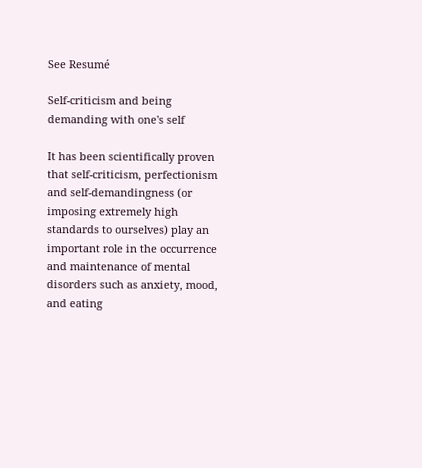See Resumé

Self-criticism and being demanding with one's self

It has been scientifically proven that self-criticism, perfectionism and self-demandingness (or imposing extremely high standards to ourselves) play an important role in the occurrence and maintenance of mental disorders such as anxiety, mood, and eating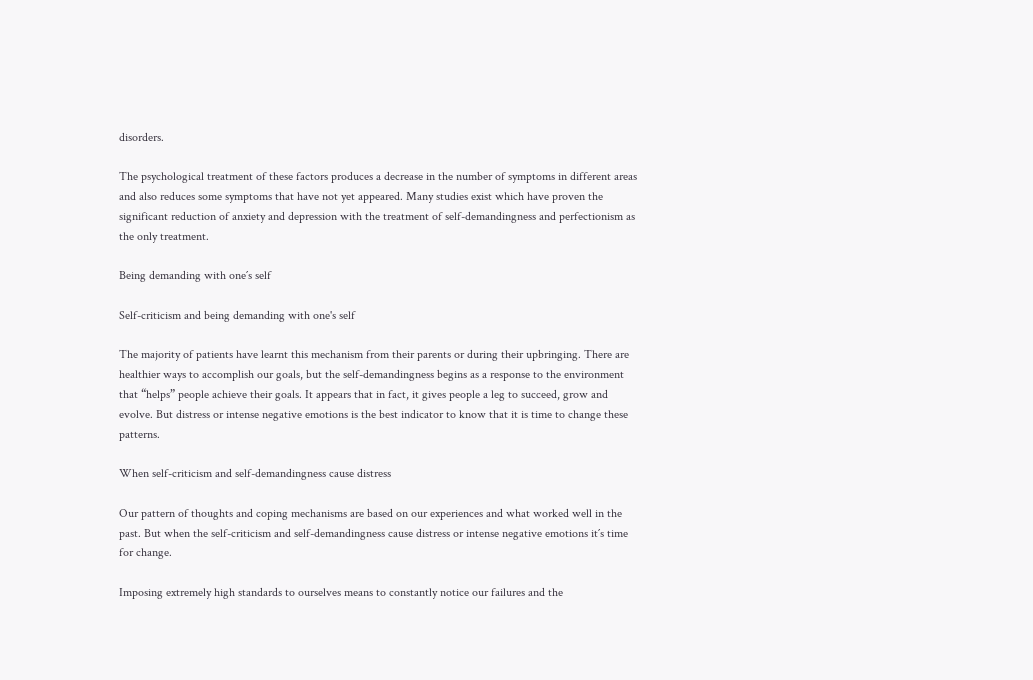disorders.

The psychological treatment of these factors produces a decrease in the number of symptoms in different areas and also reduces some symptoms that have not yet appeared. Many studies exist which have proven the significant reduction of anxiety and depression with the treatment of self-demandingness and perfectionism as the only treatment.

Being demanding with one´s self

Self-criticism and being demanding with one's self

The majority of patients have learnt this mechanism from their parents or during their upbringing. There are healthier ways to accomplish our goals, but the self-demandingness begins as a response to the environment that “helps” people achieve their goals. It appears that in fact, it gives people a leg to succeed, grow and evolve. But distress or intense negative emotions is the best indicator to know that it is time to change these patterns.

When self-criticism and self-demandingness cause distress

Our pattern of thoughts and coping mechanisms are based on our experiences and what worked well in the past. But when the self-criticism and self-demandingness cause distress or intense negative emotions it´s time for change.

Imposing extremely high standards to ourselves means to constantly notice our failures and the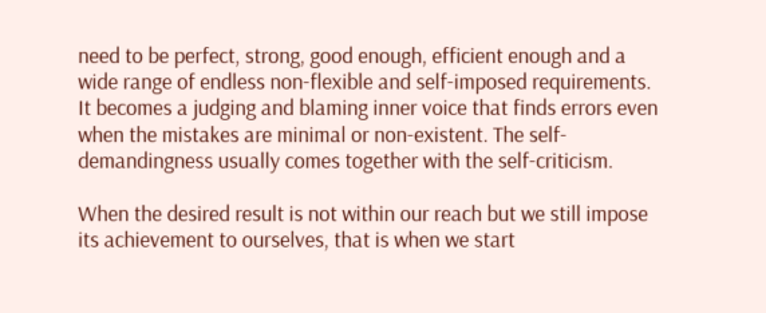need to be perfect, strong, good enough, efficient enough and a wide range of endless non-flexible and self-imposed requirements. It becomes a judging and blaming inner voice that finds errors even when the mistakes are minimal or non-existent. The self-demandingness usually comes together with the self-criticism.

When the desired result is not within our reach but we still impose its achievement to ourselves, that is when we start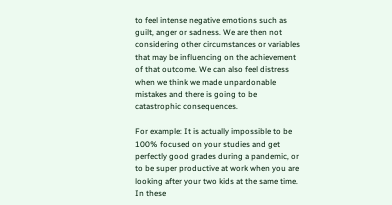to feel intense negative emotions such as guilt, anger or sadness. We are then not considering other circumstances or variables that may be influencing on the achievement of that outcome. We can also feel distress when we think we made unpardonable mistakes and there is going to be catastrophic consequences.

For example: It is actually impossible to be 100% focused on your studies and get perfectly good grades during a pandemic, or to be super productive at work when you are looking after your two kids at the same time. In these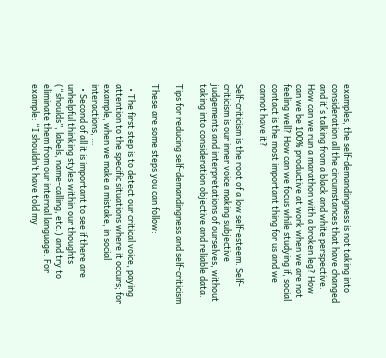examples, the self-demandingness is not taking into consideration all the circumstances that have changed and it´s talking from a black and white perspective. How can we run a marathon with a broken leg? How can we be 100% productive at work when we are not feeling well? How can we focus while studying if, social contact is the most important thing for us and we cannot have it?

Self-criticism is the root of a low self-esteem. Self-criticism is our inner voice making subjective judgements and interpretations of ourselves, without taking into consideration objective and reliable data.

Tips for reducing self-demandingness and self-criticism

These are some steps you can follow:

  • The first step is to detect our critical voice, paying attention to the specific situations where it occurs; for example, when we make a mistake, in social interactions, …
  • Second of all it is important to see if there are unhelpful thinking styles within our thoughts (“shoulds”, labels, name-calling, etc.) and try to eliminate them from our internal language. For example: “I shouldn’t have told my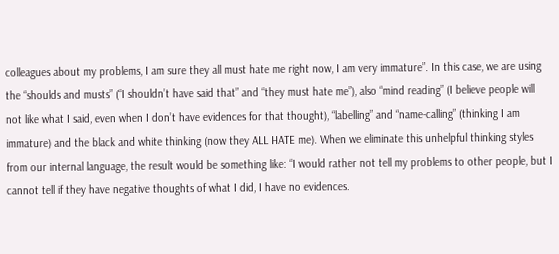colleagues about my problems, I am sure they all must hate me right now, I am very immature”. In this case, we are using the “shoulds and musts” (“I shouldn’t have said that” and “they must hate me”), also “mind reading” (I believe people will not like what I said, even when I don’t have evidences for that thought), “labelling” and “name-calling” (thinking I am immature) and the black and white thinking (now they ALL HATE me). When we eliminate this unhelpful thinking styles from our internal language, the result would be something like: “I would rather not tell my problems to other people, but I cannot tell if they have negative thoughts of what I did, I have no evidences.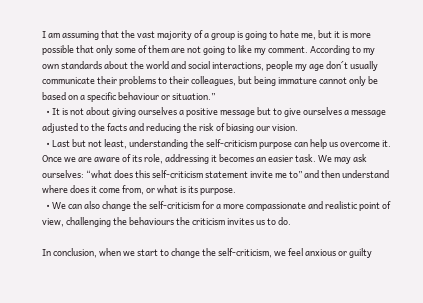I am assuming that the vast majority of a group is going to hate me, but it is more possible that only some of them are not going to like my comment. According to my own standards about the world and social interactions, people my age don´t usually communicate their problems to their colleagues, but being immature cannot only be based on a specific behaviour or situation.”
  • It is not about giving ourselves a positive message but to give ourselves a message adjusted to the facts and reducing the risk of biasing our vision.
  • Last but not least, understanding the self-criticism purpose can help us overcome it. Once we are aware of its role, addressing it becomes an easier task. We may ask ourselves: “what does this self-criticism statement invite me to” and then understand where does it come from, or what is its purpose.
  • We can also change the self-criticism for a more compassionate and realistic point of view, challenging the behaviours the criticism invites us to do.

In conclusion, when we start to change the self-criticism, we feel anxious or guilty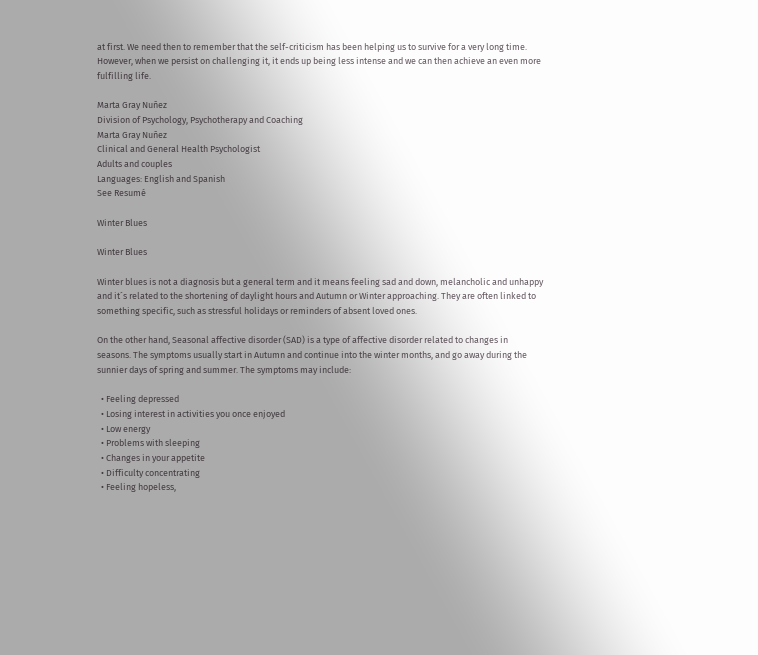at first. We need then to remember that the self-criticism has been helping us to survive for a very long time. However, when we persist on challenging it, it ends up being less intense and we can then achieve an even more fulfilling life.

Marta Gray Nuñez
Division of Psychology, Psychotherapy and Coaching
Marta Gray Nuñez
Clinical and General Health Psychologist
Adults and couples
Languages: English and Spanish
See Resumé

Winter Blues

Winter Blues

Winter blues is not a diagnosis but a general term and it means feeling sad and down, melancholic and unhappy and it´s related to the shortening of daylight hours and Autumn or Winter approaching. They are often linked to something specific, such as stressful holidays or reminders of absent loved ones.

On the other hand, Seasonal affective disorder (SAD) is a type of affective disorder related to changes in seasons. The symptoms usually start in Autumn and continue into the winter months, and go away during the sunnier days of spring and summer. The symptoms may include:

  • Feeling depressed
  • Losing interest in activities you once enjoyed
  • Low energy
  • Problems with sleeping
  • Changes in your appetite
  • Difficulty concentrating
  • Feeling hopeless,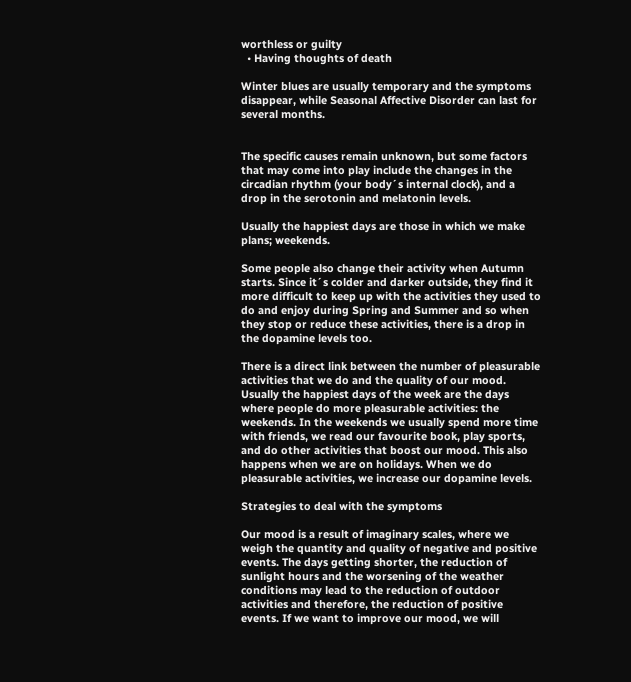worthless or guilty
  • Having thoughts of death

Winter blues are usually temporary and the symptoms disappear, while Seasonal Affective Disorder can last for several months.


The specific causes remain unknown, but some factors that may come into play include the changes in the circadian rhythm (your body´s internal clock), and a drop in the serotonin and melatonin levels.

Usually the happiest days are those in which we make plans; weekends.

Some people also change their activity when Autumn starts. Since it´s colder and darker outside, they find it more difficult to keep up with the activities they used to do and enjoy during Spring and Summer and so when they stop or reduce these activities, there is a drop in the dopamine levels too.

There is a direct link between the number of pleasurable activities that we do and the quality of our mood. Usually the happiest days of the week are the days where people do more pleasurable activities: the weekends. In the weekends we usually spend more time with friends, we read our favourite book, play sports, and do other activities that boost our mood. This also happens when we are on holidays. When we do pleasurable activities, we increase our dopamine levels.

Strategies to deal with the symptoms

Our mood is a result of imaginary scales, where we weigh the quantity and quality of negative and positive events. The days getting shorter, the reduction of sunlight hours and the worsening of the weather conditions may lead to the reduction of outdoor activities and therefore, the reduction of positive events. If we want to improve our mood, we will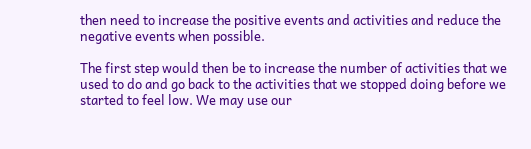then need to increase the positive events and activities and reduce the negative events when possible.

The first step would then be to increase the number of activities that we used to do and go back to the activities that we stopped doing before we started to feel low. We may use our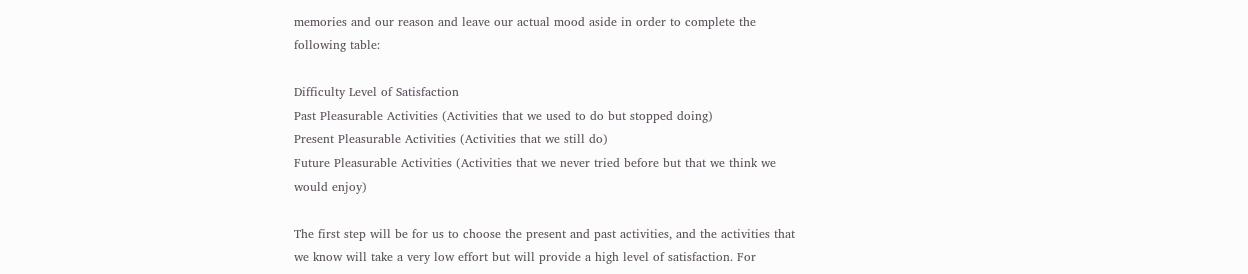memories and our reason and leave our actual mood aside in order to complete the following table:

Difficulty Level of Satisfaction
Past Pleasurable Activities (Activities that we used to do but stopped doing)
Present Pleasurable Activities (Activities that we still do)
Future Pleasurable Activities (Activities that we never tried before but that we think we would enjoy)

The first step will be for us to choose the present and past activities, and the activities that we know will take a very low effort but will provide a high level of satisfaction. For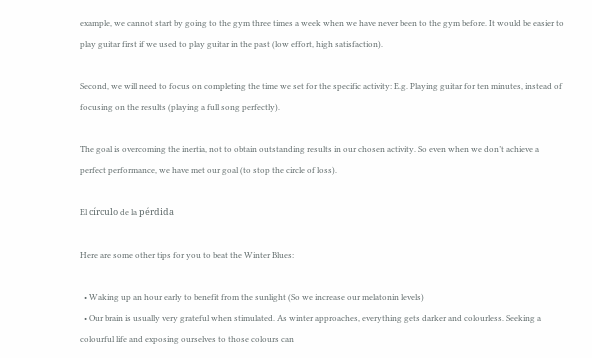example, we cannot start by going to the gym three times a week when we have never been to the gym before. It would be easier to play guitar first if we used to play guitar in the past (low effort, high satisfaction).

Second, we will need to focus on completing the time we set for the specific activity: E.g. Playing guitar for ten minutes, instead of focusing on the results (playing a full song perfectly).

The goal is overcoming the inertia, not to obtain outstanding results in our chosen activity. So even when we don’t achieve a perfect performance, we have met our goal (to stop the circle of loss).

El círculo de la pérdida

Here are some other tips for you to beat the Winter Blues:

  • Waking up an hour early to benefit from the sunlight (So we increase our melatonin levels)
  • Our brain is usually very grateful when stimulated. As winter approaches, everything gets darker and colourless. Seeking a colourful life and exposing ourselves to those colours can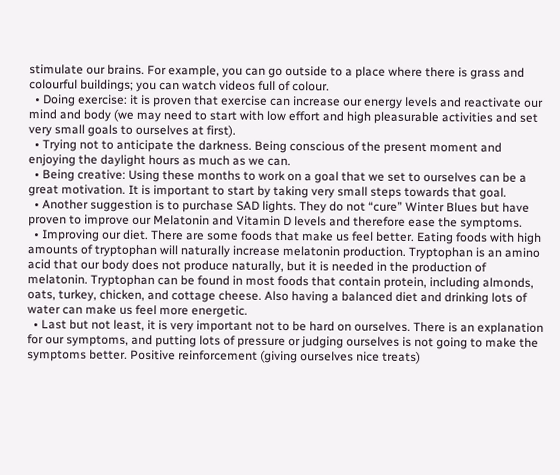stimulate our brains. For example, you can go outside to a place where there is grass and colourful buildings; you can watch videos full of colour.
  • Doing exercise: it is proven that exercise can increase our energy levels and reactivate our mind and body (we may need to start with low effort and high pleasurable activities and set very small goals to ourselves at first).
  • Trying not to anticipate the darkness. Being conscious of the present moment and enjoying the daylight hours as much as we can.
  • Being creative: Using these months to work on a goal that we set to ourselves can be a great motivation. It is important to start by taking very small steps towards that goal.
  • Another suggestion is to purchase SAD lights. They do not “cure” Winter Blues but have proven to improve our Melatonin and Vitamin D levels and therefore ease the symptoms.
  • Improving our diet. There are some foods that make us feel better. Eating foods with high amounts of tryptophan will naturally increase melatonin production. Tryptophan is an amino acid that our body does not produce naturally, but it is needed in the production of melatonin. Tryptophan can be found in most foods that contain protein, including almonds, oats, turkey, chicken, and cottage cheese. Also having a balanced diet and drinking lots of water can make us feel more energetic.
  • Last but not least, it is very important not to be hard on ourselves. There is an explanation for our symptoms, and putting lots of pressure or judging ourselves is not going to make the symptoms better. Positive reinforcement (giving ourselves nice treats)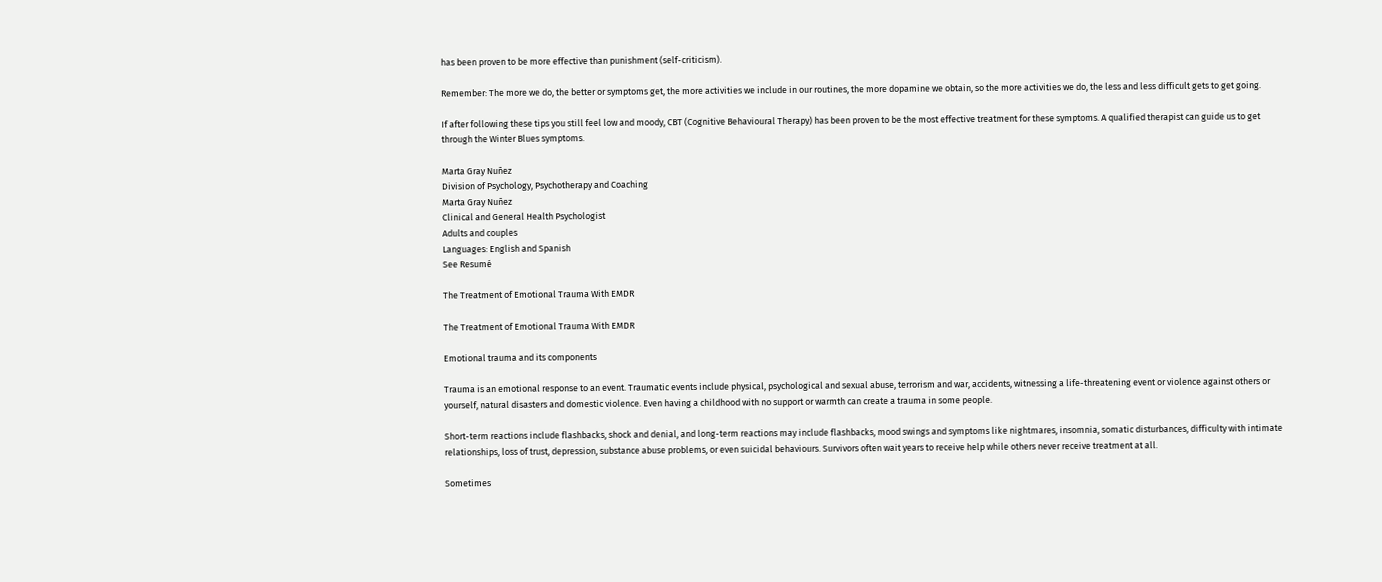has been proven to be more effective than punishment (self-criticism).

Remember: The more we do, the better or symptoms get, the more activities we include in our routines, the more dopamine we obtain, so the more activities we do, the less and less difficult gets to get going.

If after following these tips you still feel low and moody, CBT (Cognitive Behavioural Therapy) has been proven to be the most effective treatment for these symptoms. A qualified therapist can guide us to get through the Winter Blues symptoms.

Marta Gray Nuñez
Division of Psychology, Psychotherapy and Coaching
Marta Gray Nuñez
Clinical and General Health Psychologist
Adults and couples
Languages: English and Spanish
See Resumé

The Treatment of Emotional Trauma With EMDR

The Treatment of Emotional Trauma With EMDR

Emotional trauma and its components

Trauma is an emotional response to an event. Traumatic events include physical, psychological and sexual abuse, terrorism and war, accidents, witnessing a life-threatening event or violence against others or yourself, natural disasters and domestic violence. Even having a childhood with no support or warmth can create a trauma in some people.

Short-term reactions include flashbacks, shock and denial, and long-term reactions may include flashbacks, mood swings and symptoms like nightmares, insomnia, somatic disturbances, difficulty with intimate relationships, loss of trust, depression, substance abuse problems, or even suicidal behaviours. Survivors often wait years to receive help while others never receive treatment at all.

Sometimes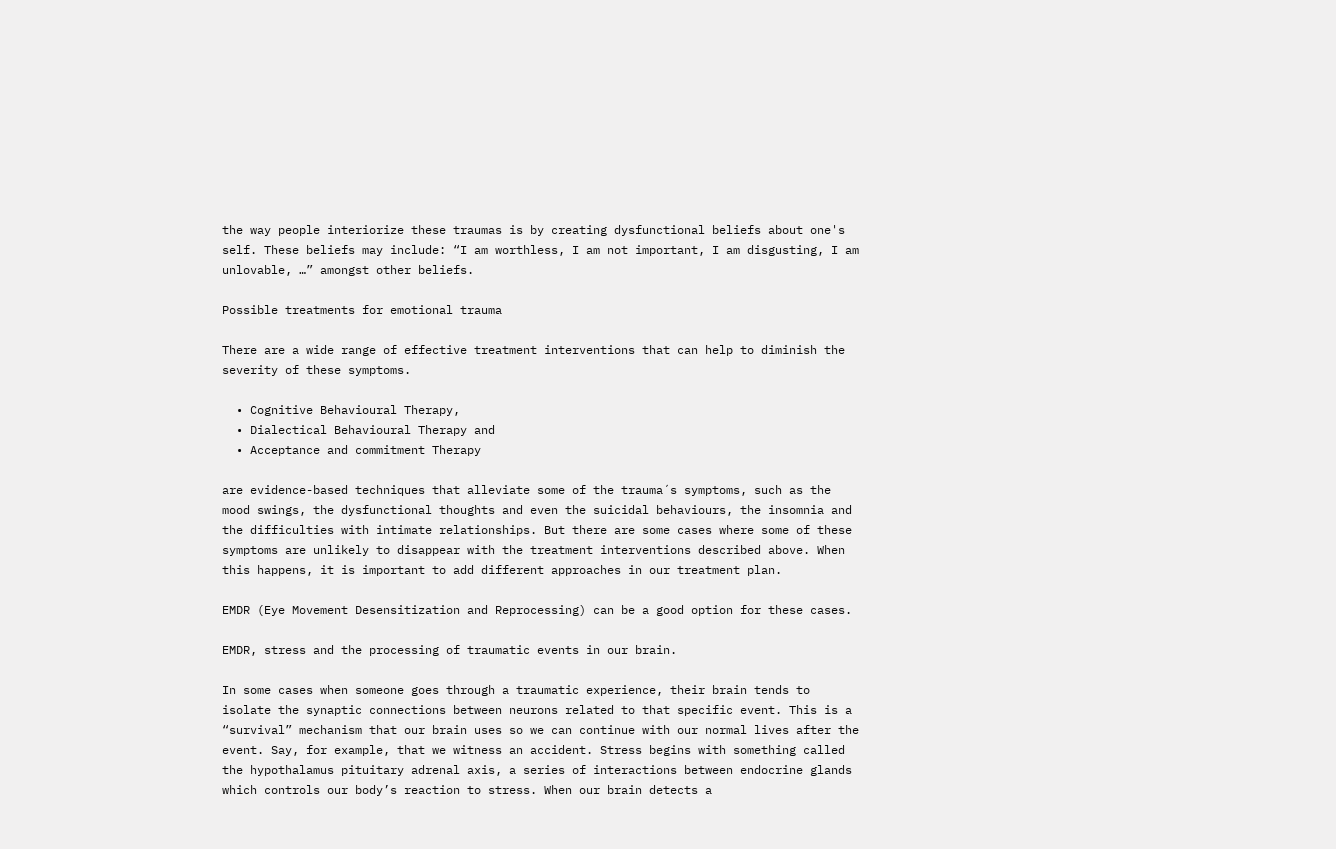the way people interiorize these traumas is by creating dysfunctional beliefs about one's self. These beliefs may include: “I am worthless, I am not important, I am disgusting, I am unlovable, …” amongst other beliefs.

Possible treatments for emotional trauma

There are a wide range of effective treatment interventions that can help to diminish the severity of these symptoms.

  • Cognitive Behavioural Therapy,
  • Dialectical Behavioural Therapy and
  • Acceptance and commitment Therapy

are evidence-based techniques that alleviate some of the trauma´s symptoms, such as the mood swings, the dysfunctional thoughts and even the suicidal behaviours, the insomnia and the difficulties with intimate relationships. But there are some cases where some of these symptoms are unlikely to disappear with the treatment interventions described above. When this happens, it is important to add different approaches in our treatment plan.

EMDR (Eye Movement Desensitization and Reprocessing) can be a good option for these cases.

EMDR, stress and the processing of traumatic events in our brain.

In some cases when someone goes through a traumatic experience, their brain tends to isolate the synaptic connections between neurons related to that specific event. This is a “survival” mechanism that our brain uses so we can continue with our normal lives after the event. Say, for example, that we witness an accident. Stress begins with something called the hypothalamus pituitary adrenal axis, a series of interactions between endocrine glands which controls our body’s reaction to stress. When our brain detects a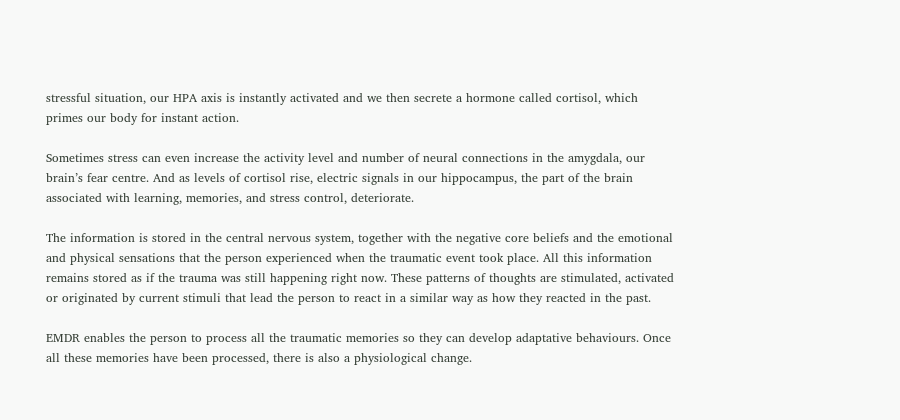stressful situation, our HPA axis is instantly activated and we then secrete a hormone called cortisol, which primes our body for instant action.

Sometimes stress can even increase the activity level and number of neural connections in the amygdala, our brain’s fear centre. And as levels of cortisol rise, electric signals in our hippocampus, the part of the brain associated with learning, memories, and stress control, deteriorate.

The information is stored in the central nervous system, together with the negative core beliefs and the emotional and physical sensations that the person experienced when the traumatic event took place. All this information remains stored as if the trauma was still happening right now. These patterns of thoughts are stimulated, activated or originated by current stimuli that lead the person to react in a similar way as how they reacted in the past.

EMDR enables the person to process all the traumatic memories so they can develop adaptative behaviours. Once all these memories have been processed, there is also a physiological change.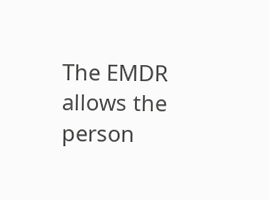The EMDR allows the person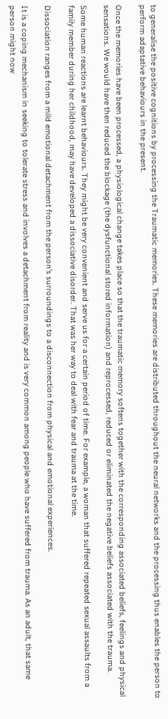to generalise the positive cognitions by processing the Traumatic memories. These memories are distributed throughout the neural networks and the processing thus enables the person to perform adaptative behaviours in the present.

Once the memories have been processed, a physiological change takes place so that the traumatic memory softens together with the corresponding associated beliefs, feelings and physical sensations. We would have then reduced the blockage (the dysfunctional stored information) and reprocessed, reduced or eliminated the negative beliefs associated with the trauma.

Some human reactions are learnt behaviours. They might be very convenient and serve us for a certain period of time. For example, a woman that suffered repeated sexual assaults from a family member during her childhood, may have developed a dissociative disorder. That was her way to deal with fear and trauma at the time.

Dissociation ranges from a mild emotional detachment from the person’s surroundings to a disconnection from physical and emotional experiences.

It is a coping mechanism in seeking to tolerate stress and involves a detachment from reality and is very common among people who have suffered from trauma. As an adult, that same person might now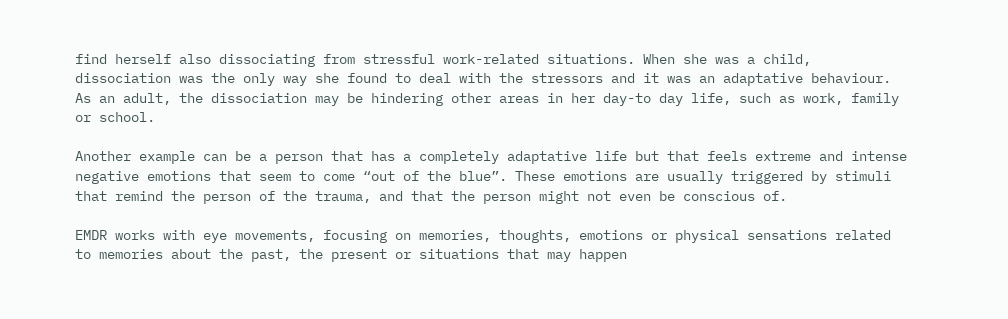find herself also dissociating from stressful work-related situations. When she was a child, dissociation was the only way she found to deal with the stressors and it was an adaptative behaviour. As an adult, the dissociation may be hindering other areas in her day-to day life, such as work, family or school.

Another example can be a person that has a completely adaptative life but that feels extreme and intense negative emotions that seem to come “out of the blue”. These emotions are usually triggered by stimuli that remind the person of the trauma, and that the person might not even be conscious of.

EMDR works with eye movements, focusing on memories, thoughts, emotions or physical sensations related to memories about the past, the present or situations that may happen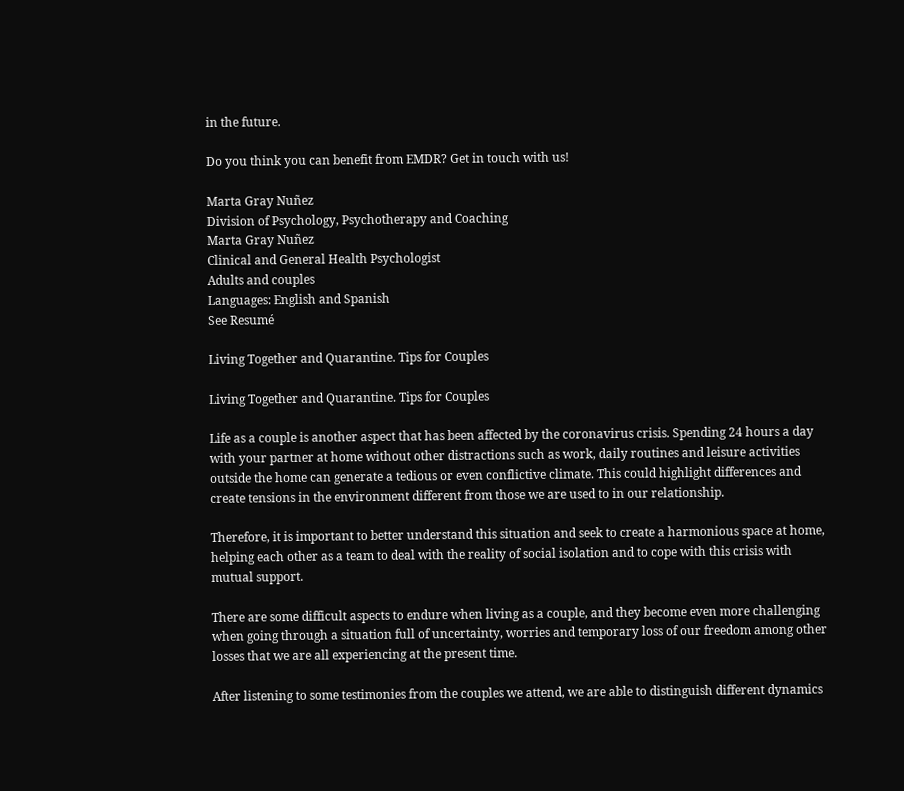in the future.

Do you think you can benefit from EMDR? Get in touch with us!

Marta Gray Nuñez
Division of Psychology, Psychotherapy and Coaching
Marta Gray Nuñez
Clinical and General Health Psychologist
Adults and couples
Languages: English and Spanish
See Resumé

Living Together and Quarantine. Tips for Couples

Living Together and Quarantine. Tips for Couples

Life as a couple is another aspect that has been affected by the coronavirus crisis. Spending 24 hours a day with your partner at home without other distractions such as work, daily routines and leisure activities outside the home can generate a tedious or even conflictive climate. This could highlight differences and create tensions in the environment different from those we are used to in our relationship.

Therefore, it is important to better understand this situation and seek to create a harmonious space at home, helping each other as a team to deal with the reality of social isolation and to cope with this crisis with mutual support.

There are some difficult aspects to endure when living as a couple, and they become even more challenging when going through a situation full of uncertainty, worries and temporary loss of our freedom among other losses that we are all experiencing at the present time.

After listening to some testimonies from the couples we attend, we are able to distinguish different dynamics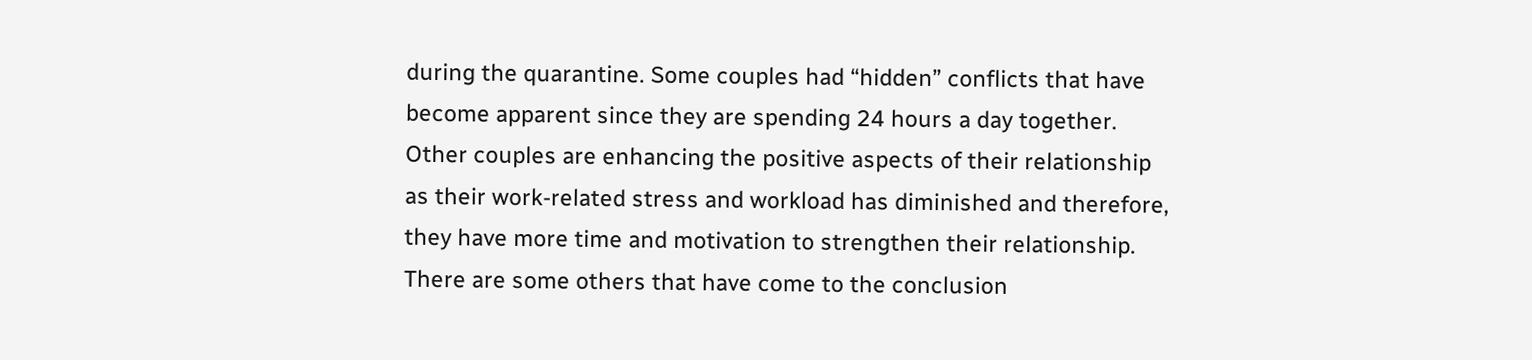during the quarantine. Some couples had “hidden” conflicts that have become apparent since they are spending 24 hours a day together. Other couples are enhancing the positive aspects of their relationship as their work-related stress and workload has diminished and therefore, they have more time and motivation to strengthen their relationship. There are some others that have come to the conclusion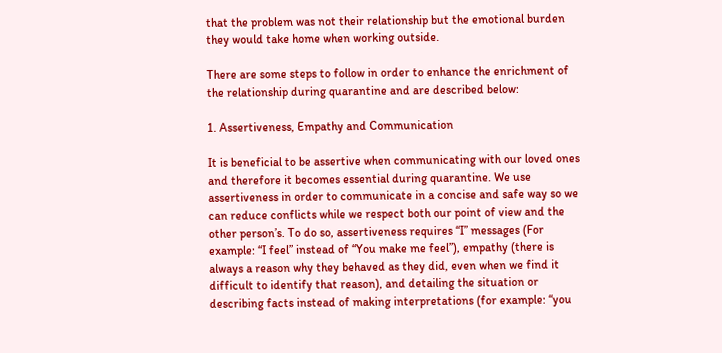that the problem was not their relationship but the emotional burden they would take home when working outside.

There are some steps to follow in order to enhance the enrichment of the relationship during quarantine and are described below:

1. Assertiveness, Empathy and Communication

It is beneficial to be assertive when communicating with our loved ones and therefore it becomes essential during quarantine. We use assertiveness in order to communicate in a concise and safe way so we can reduce conflicts while we respect both our point of view and the other person’s. To do so, assertiveness requires “I” messages (For example: “I feel” instead of “You make me feel”), empathy (there is always a reason why they behaved as they did, even when we find it difficult to identify that reason), and detailing the situation or describing facts instead of making interpretations (for example: “you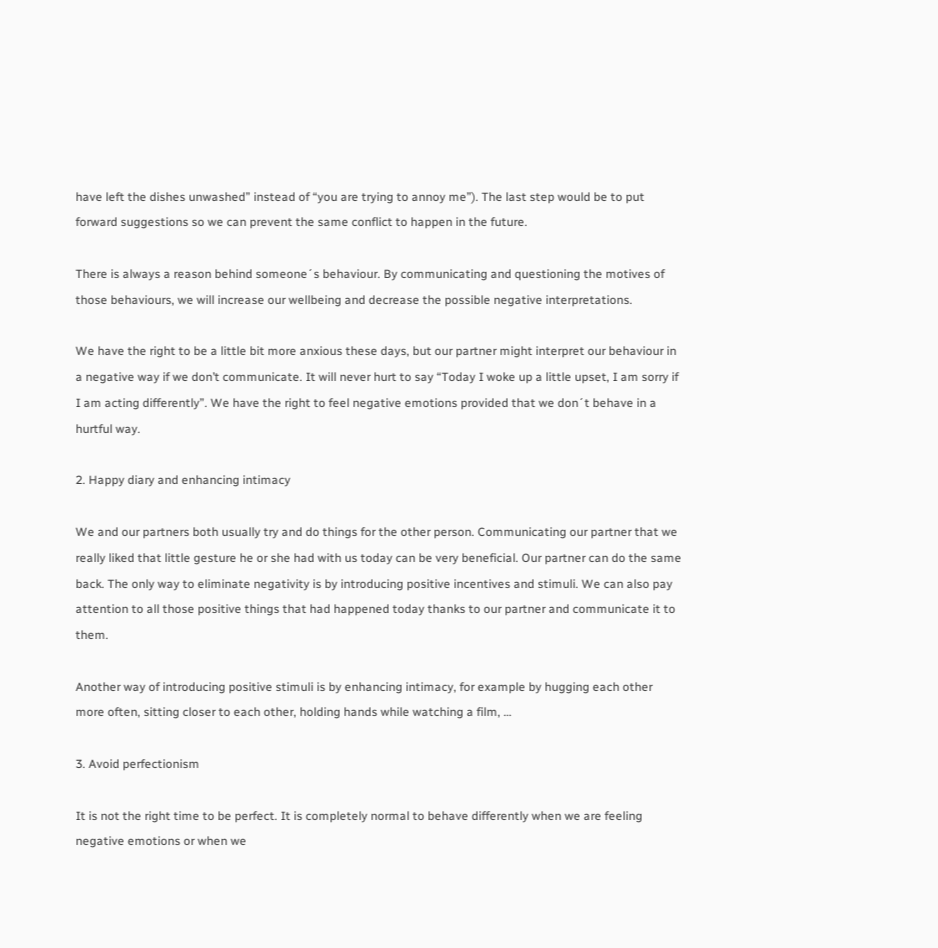have left the dishes unwashed” instead of “you are trying to annoy me”). The last step would be to put forward suggestions so we can prevent the same conflict to happen in the future.

There is always a reason behind someone´s behaviour. By communicating and questioning the motives of those behaviours, we will increase our wellbeing and decrease the possible negative interpretations.

We have the right to be a little bit more anxious these days, but our partner might interpret our behaviour in a negative way if we don’t communicate. It will never hurt to say “Today I woke up a little upset, I am sorry if I am acting differently”. We have the right to feel negative emotions provided that we don´t behave in a hurtful way.

2. Happy diary and enhancing intimacy

We and our partners both usually try and do things for the other person. Communicating our partner that we really liked that little gesture he or she had with us today can be very beneficial. Our partner can do the same back. The only way to eliminate negativity is by introducing positive incentives and stimuli. We can also pay attention to all those positive things that had happened today thanks to our partner and communicate it to them.

Another way of introducing positive stimuli is by enhancing intimacy, for example by hugging each other more often, sitting closer to each other, holding hands while watching a film, …

3. Avoid perfectionism

It is not the right time to be perfect. It is completely normal to behave differently when we are feeling negative emotions or when we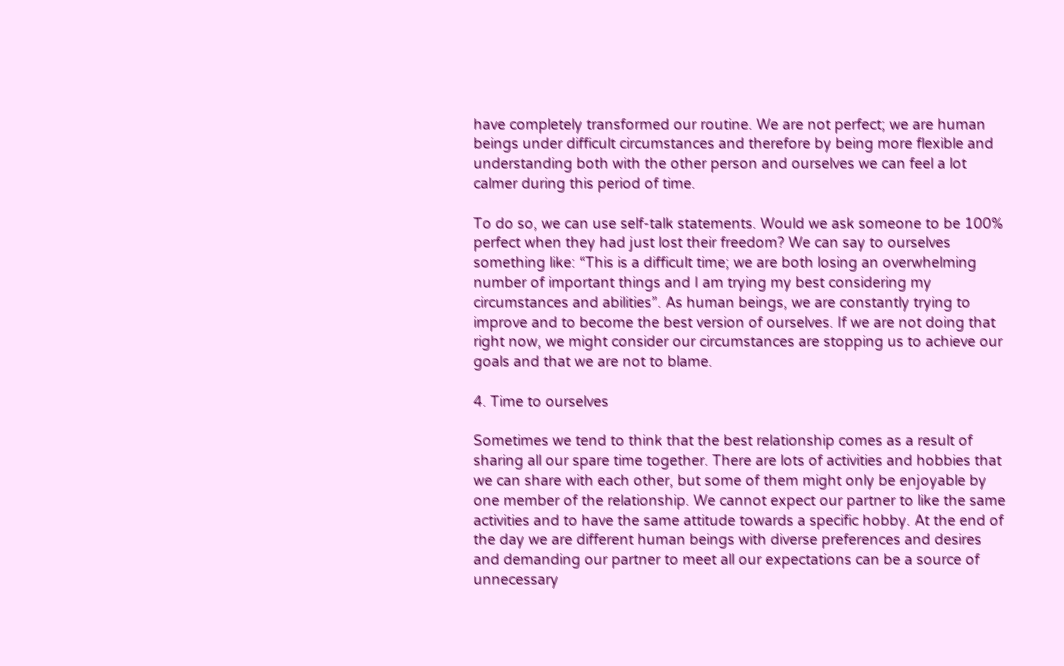have completely transformed our routine. We are not perfect; we are human beings under difficult circumstances and therefore by being more flexible and understanding both with the other person and ourselves we can feel a lot calmer during this period of time.

To do so, we can use self-talk statements. Would we ask someone to be 100% perfect when they had just lost their freedom? We can say to ourselves something like: “This is a difficult time; we are both losing an overwhelming number of important things and I am trying my best considering my circumstances and abilities”. As human beings, we are constantly trying to improve and to become the best version of ourselves. If we are not doing that right now, we might consider our circumstances are stopping us to achieve our goals and that we are not to blame.

4. Time to ourselves

Sometimes we tend to think that the best relationship comes as a result of sharing all our spare time together. There are lots of activities and hobbies that we can share with each other, but some of them might only be enjoyable by one member of the relationship. We cannot expect our partner to like the same activities and to have the same attitude towards a specific hobby. At the end of the day we are different human beings with diverse preferences and desires and demanding our partner to meet all our expectations can be a source of unnecessary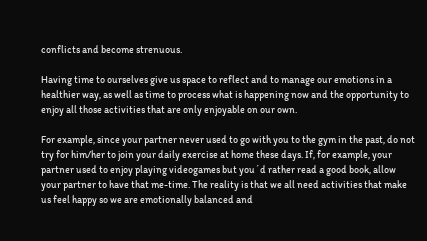conflicts and become strenuous.

Having time to ourselves give us space to reflect and to manage our emotions in a healthier way, as well as time to process what is happening now and the opportunity to enjoy all those activities that are only enjoyable on our own.

For example, since your partner never used to go with you to the gym in the past, do not try for him/her to join your daily exercise at home these days. If, for example, your partner used to enjoy playing videogames but you´d rather read a good book, allow your partner to have that me-time. The reality is that we all need activities that make us feel happy so we are emotionally balanced and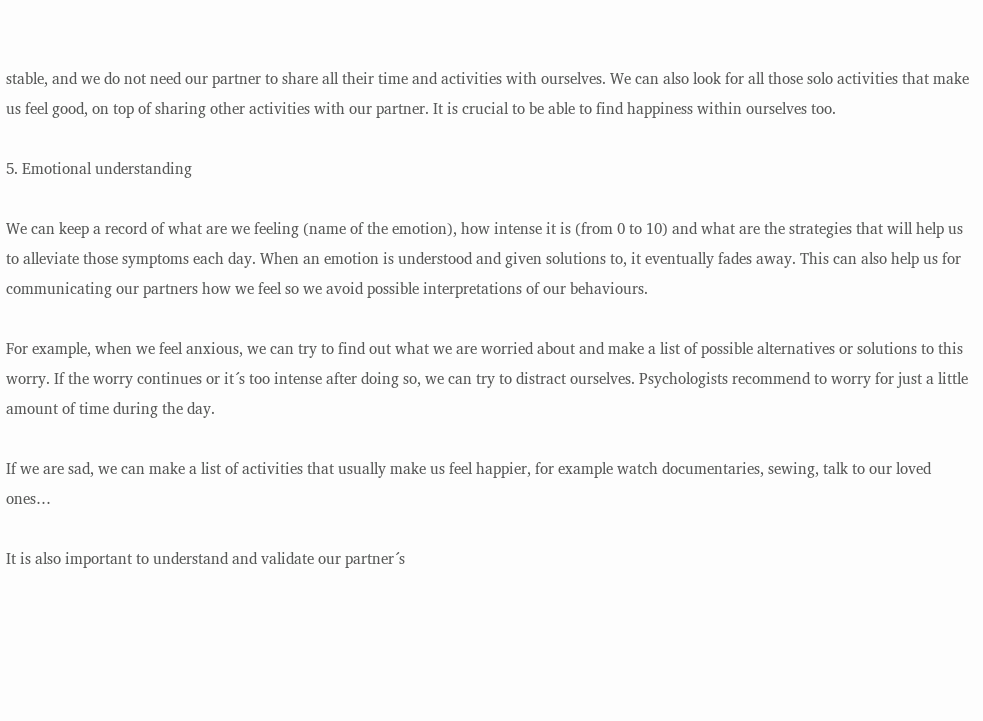stable, and we do not need our partner to share all their time and activities with ourselves. We can also look for all those solo activities that make us feel good, on top of sharing other activities with our partner. It is crucial to be able to find happiness within ourselves too.

5. Emotional understanding

We can keep a record of what are we feeling (name of the emotion), how intense it is (from 0 to 10) and what are the strategies that will help us to alleviate those symptoms each day. When an emotion is understood and given solutions to, it eventually fades away. This can also help us for communicating our partners how we feel so we avoid possible interpretations of our behaviours.

For example, when we feel anxious, we can try to find out what we are worried about and make a list of possible alternatives or solutions to this worry. If the worry continues or it´s too intense after doing so, we can try to distract ourselves. Psychologists recommend to worry for just a little amount of time during the day.

If we are sad, we can make a list of activities that usually make us feel happier, for example watch documentaries, sewing, talk to our loved ones…

It is also important to understand and validate our partner´s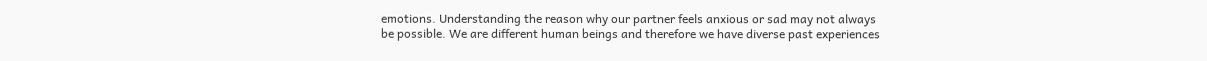emotions. Understanding the reason why our partner feels anxious or sad may not always be possible. We are different human beings and therefore we have diverse past experiences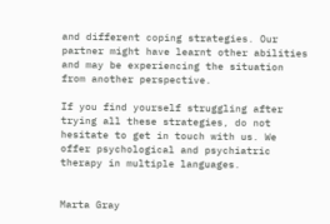and different coping strategies. Our partner might have learnt other abilities and may be experiencing the situation from another perspective.

If you find yourself struggling after trying all these strategies, do not hesitate to get in touch with us. We offer psychological and psychiatric therapy in multiple languages.


Marta Gray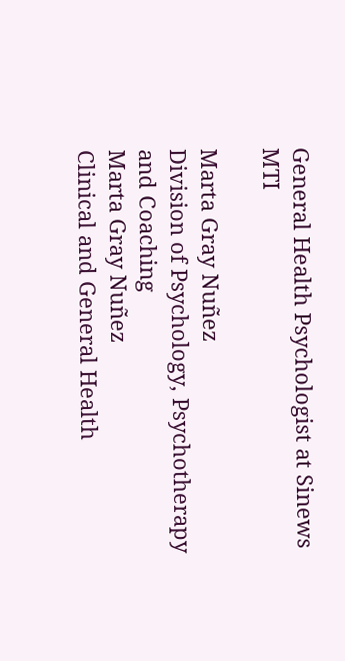General Health Psychologist at Sinews MTI

Marta Gray Nuñez
Division of Psychology, Psychotherapy and Coaching
Marta Gray Nuñez
Clinical and General Health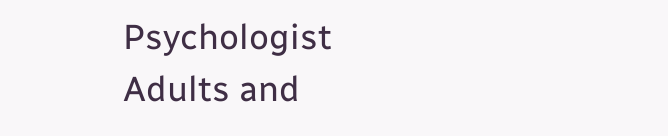Psychologist
Adults and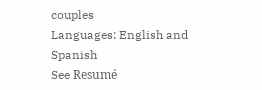couples
Languages: English and Spanish
See Resumé